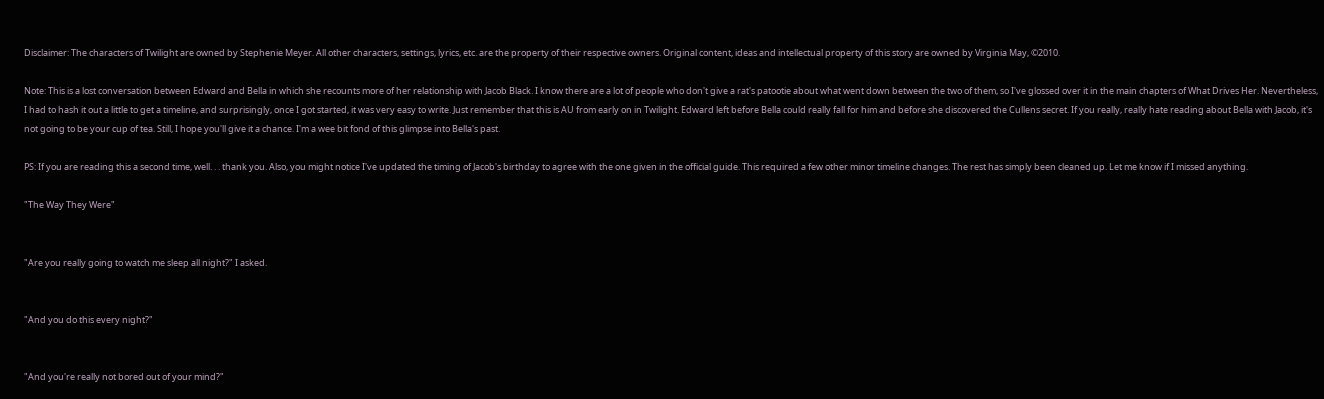Disclaimer: The characters of Twilight are owned by Stephenie Meyer. All other characters, settings, lyrics, etc. are the property of their respective owners. Original content, ideas and intellectual property of this story are owned by Virginia May, ©2010.

Note: This is a lost conversation between Edward and Bella in which she recounts more of her relationship with Jacob Black. I know there are a lot of people who don't give a rat's patootie about what went down between the two of them, so I've glossed over it in the main chapters of What Drives Her. Nevertheless, I had to hash it out a little to get a timeline, and surprisingly, once I got started, it was very easy to write. Just remember that this is AU from early on in Twilight. Edward left before Bella could really fall for him and before she discovered the Cullens secret. If you really, really hate reading about Bella with Jacob, it's not going to be your cup of tea. Still, I hope you'll give it a chance. I'm a wee bit fond of this glimpse into Bella's past.

PS: If you are reading this a second time, well. . . thank you. Also, you might notice I've updated the timing of Jacob's birthday to agree with the one given in the official guide. This required a few other minor timeline changes. The rest has simply been cleaned up. Let me know if I missed anything.

"The Way They Were"


"Are you really going to watch me sleep all night?" I asked.


"And you do this every night?"


"And you're really not bored out of your mind?"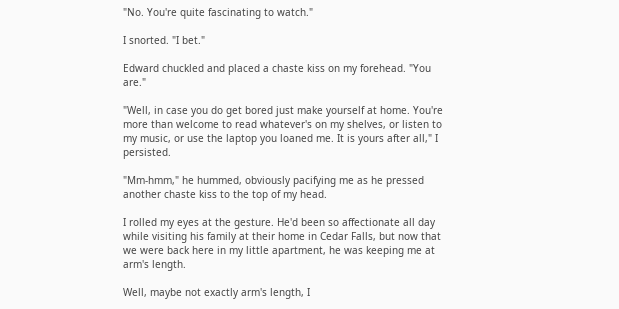"No. You're quite fascinating to watch."

I snorted. "I bet."

Edward chuckled and placed a chaste kiss on my forehead. "You are."

"Well, in case you do get bored just make yourself at home. You're more than welcome to read whatever's on my shelves, or listen to my music, or use the laptop you loaned me. It is yours after all," I persisted.

"Mm-hmm," he hummed, obviously pacifying me as he pressed another chaste kiss to the top of my head.

I rolled my eyes at the gesture. He'd been so affectionate all day while visiting his family at their home in Cedar Falls, but now that we were back here in my little apartment, he was keeping me at arm's length.

Well, maybe not exactly arm's length, I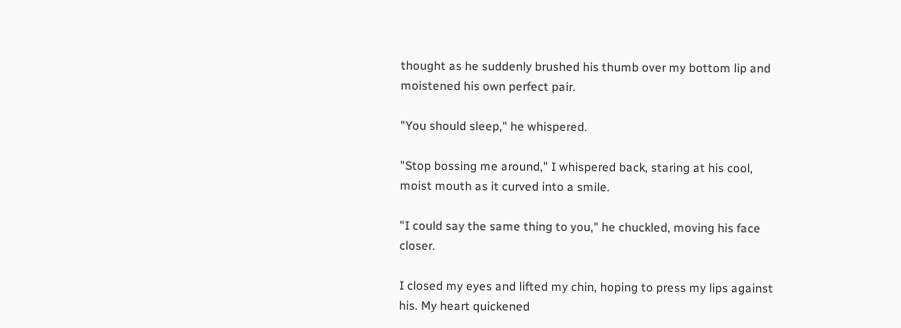thought as he suddenly brushed his thumb over my bottom lip and moistened his own perfect pair.

"You should sleep," he whispered.

"Stop bossing me around," I whispered back, staring at his cool, moist mouth as it curved into a smile.

"I could say the same thing to you," he chuckled, moving his face closer.

I closed my eyes and lifted my chin, hoping to press my lips against his. My heart quickened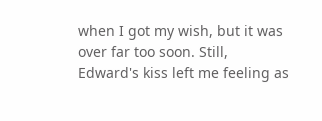when I got my wish, but it was over far too soon. Still, Edward's kiss left me feeling as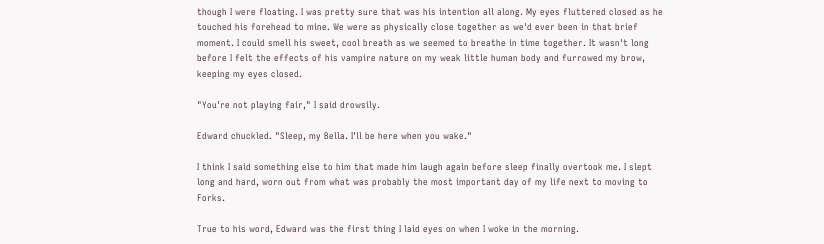though I were floating. I was pretty sure that was his intention all along. My eyes fluttered closed as he touched his forehead to mine. We were as physically close together as we'd ever been in that brief moment. I could smell his sweet, cool breath as we seemed to breathe in time together. It wasn't long before I felt the effects of his vampire nature on my weak little human body and furrowed my brow, keeping my eyes closed.

"You're not playing fair," I said drowsily.

Edward chuckled. "Sleep, my Bella. I'll be here when you wake."

I think I said something else to him that made him laugh again before sleep finally overtook me. I slept long and hard, worn out from what was probably the most important day of my life next to moving to Forks.

True to his word, Edward was the first thing I laid eyes on when I woke in the morning.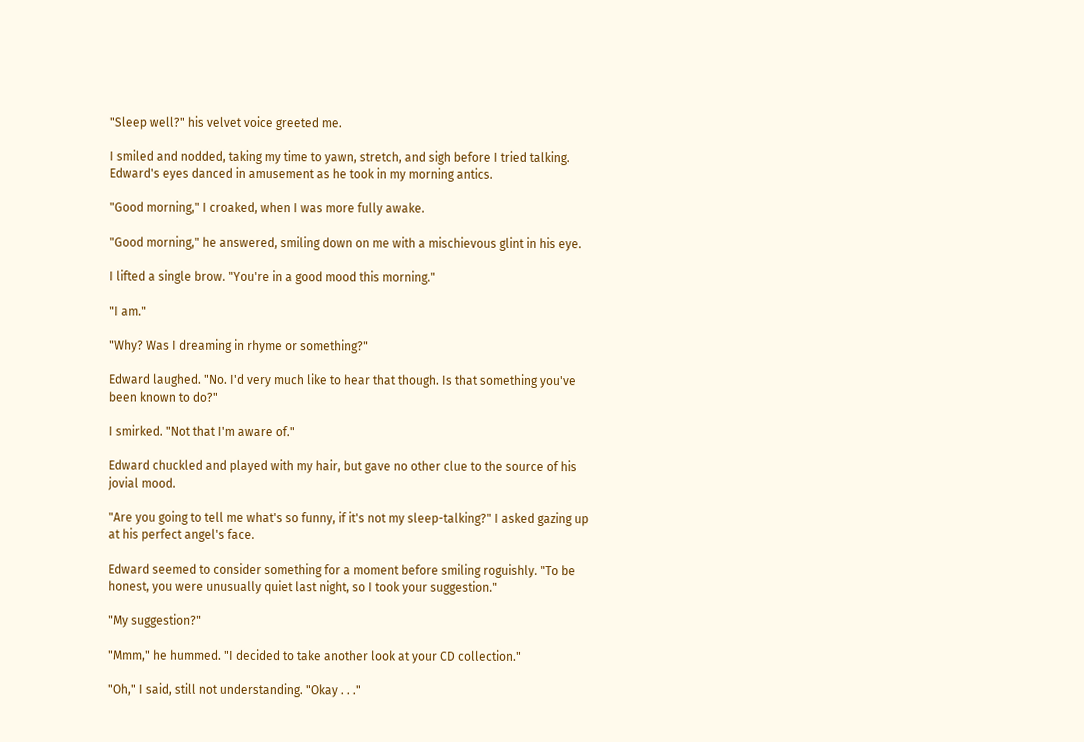"Sleep well?" his velvet voice greeted me.

I smiled and nodded, taking my time to yawn, stretch, and sigh before I tried talking. Edward's eyes danced in amusement as he took in my morning antics.

"Good morning," I croaked, when I was more fully awake.

"Good morning," he answered, smiling down on me with a mischievous glint in his eye.

I lifted a single brow. "You're in a good mood this morning."

"I am."

"Why? Was I dreaming in rhyme or something?"

Edward laughed. "No. I'd very much like to hear that though. Is that something you've been known to do?"

I smirked. "Not that I'm aware of."

Edward chuckled and played with my hair, but gave no other clue to the source of his jovial mood.

"Are you going to tell me what's so funny, if it's not my sleep-talking?" I asked gazing up at his perfect angel's face.

Edward seemed to consider something for a moment before smiling roguishly. "To be honest, you were unusually quiet last night, so I took your suggestion."

"My suggestion?"

"Mmm," he hummed. "I decided to take another look at your CD collection."

"Oh," I said, still not understanding. "Okay . . ."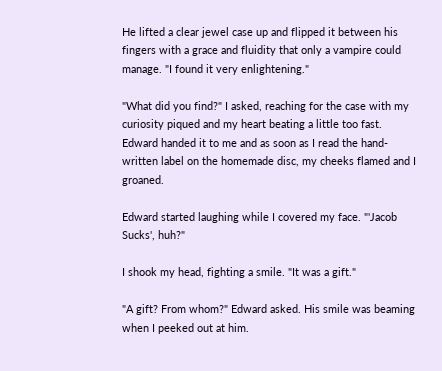He lifted a clear jewel case up and flipped it between his fingers with a grace and fluidity that only a vampire could manage. "I found it very enlightening."

"What did you find?" I asked, reaching for the case with my curiosity piqued and my heart beating a little too fast. Edward handed it to me and as soon as I read the hand-written label on the homemade disc, my cheeks flamed and I groaned.

Edward started laughing while I covered my face. "'Jacob Sucks', huh?"

I shook my head, fighting a smile. "It was a gift."

"A gift? From whom?" Edward asked. His smile was beaming when I peeked out at him.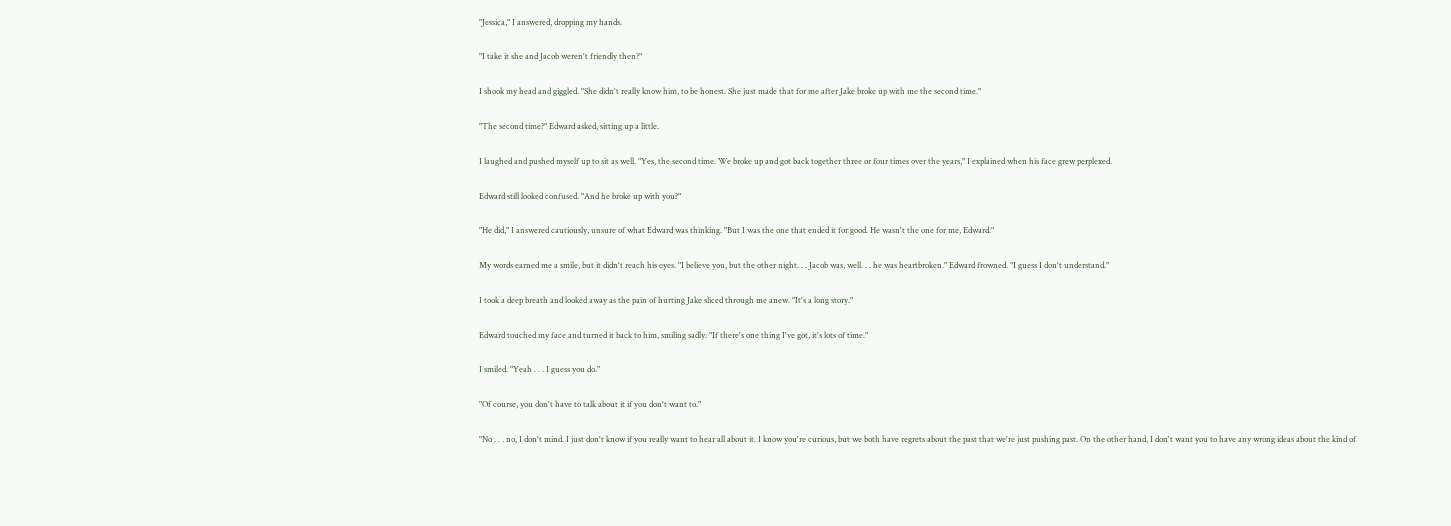"Jessica," I answered, dropping my hands.

"I take it she and Jacob weren't friendly then?"

I shook my head and giggled. "She didn't really know him, to be honest. She just made that for me after Jake broke up with me the second time."

"The second time?" Edward asked, sitting up a little.

I laughed and pushed myself up to sit as well. "Yes, the second time. We broke up and got back together three or four times over the years," I explained when his face grew perplexed.

Edward still looked confused. "And he broke up with you?"

"He did," I answered cautiously, unsure of what Edward was thinking. "But I was the one that ended it for good. He wasn't the one for me, Edward."

My words earned me a smile, but it didn't reach his eyes. "I believe you, but the other night. . . Jacob was, well. . . he was heartbroken." Edward frowned. "I guess I don't understand."

I took a deep breath and looked away as the pain of hurting Jake sliced through me anew. "It's a long story."

Edward touched my face and turned it back to him, smiling sadly. "If there's one thing I've got, it's lots of time."

I smiled. "Yeah . . . I guess you do."

"Of course, you don't have to talk about it if you don't want to."

"No . . . no, I don't mind. I just don't know if you really want to hear all about it. I know you're curious, but we both have regrets about the past that we're just pushing past. On the other hand, I don't want you to have any wrong ideas about the kind of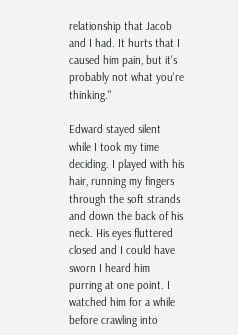relationship that Jacob and I had. It hurts that I caused him pain, but it's probably not what you're thinking."

Edward stayed silent while I took my time deciding. I played with his hair, running my fingers through the soft strands and down the back of his neck. His eyes fluttered closed and I could have sworn I heard him purring at one point. I watched him for a while before crawling into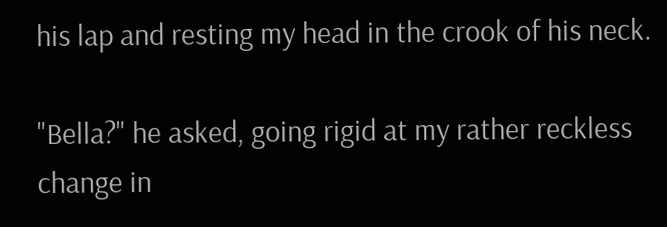his lap and resting my head in the crook of his neck.

"Bella?" he asked, going rigid at my rather reckless change in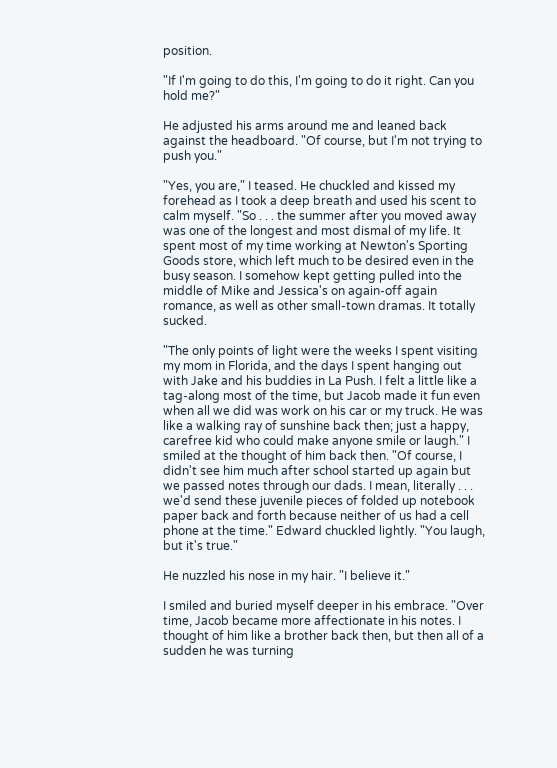position.

"If I'm going to do this, I'm going to do it right. Can you hold me?"

He adjusted his arms around me and leaned back against the headboard. "Of course, but I'm not trying to push you."

"Yes, you are," I teased. He chuckled and kissed my forehead as I took a deep breath and used his scent to calm myself. "So . . . the summer after you moved away was one of the longest and most dismal of my life. It spent most of my time working at Newton's Sporting Goods store, which left much to be desired even in the busy season. I somehow kept getting pulled into the middle of Mike and Jessica's on again-off again romance, as well as other small-town dramas. It totally sucked.

"The only points of light were the weeks I spent visiting my mom in Florida, and the days I spent hanging out with Jake and his buddies in La Push. I felt a little like a tag-along most of the time, but Jacob made it fun even when all we did was work on his car or my truck. He was like a walking ray of sunshine back then; just a happy, carefree kid who could make anyone smile or laugh." I smiled at the thought of him back then. "Of course, I didn't see him much after school started up again but we passed notes through our dads. I mean, literally . . . we'd send these juvenile pieces of folded up notebook paper back and forth because neither of us had a cell phone at the time." Edward chuckled lightly. "You laugh, but it's true."

He nuzzled his nose in my hair. "I believe it."

I smiled and buried myself deeper in his embrace. "Over time, Jacob became more affectionate in his notes. I thought of him like a brother back then, but then all of a sudden he was turning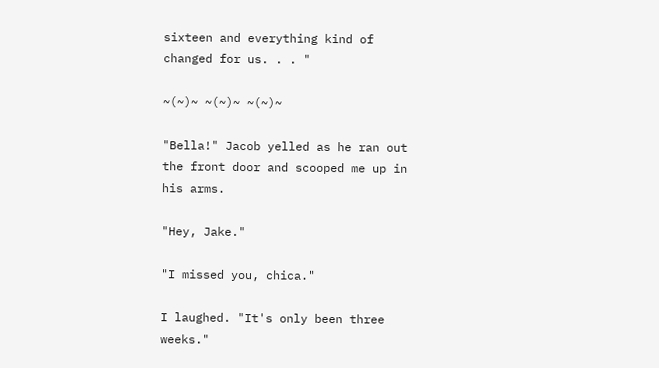sixteen and everything kind of changed for us. . . "

~(~)~ ~(~)~ ~(~)~

"Bella!" Jacob yelled as he ran out the front door and scooped me up in his arms.

"Hey, Jake."

"I missed you, chica."

I laughed. "It's only been three weeks."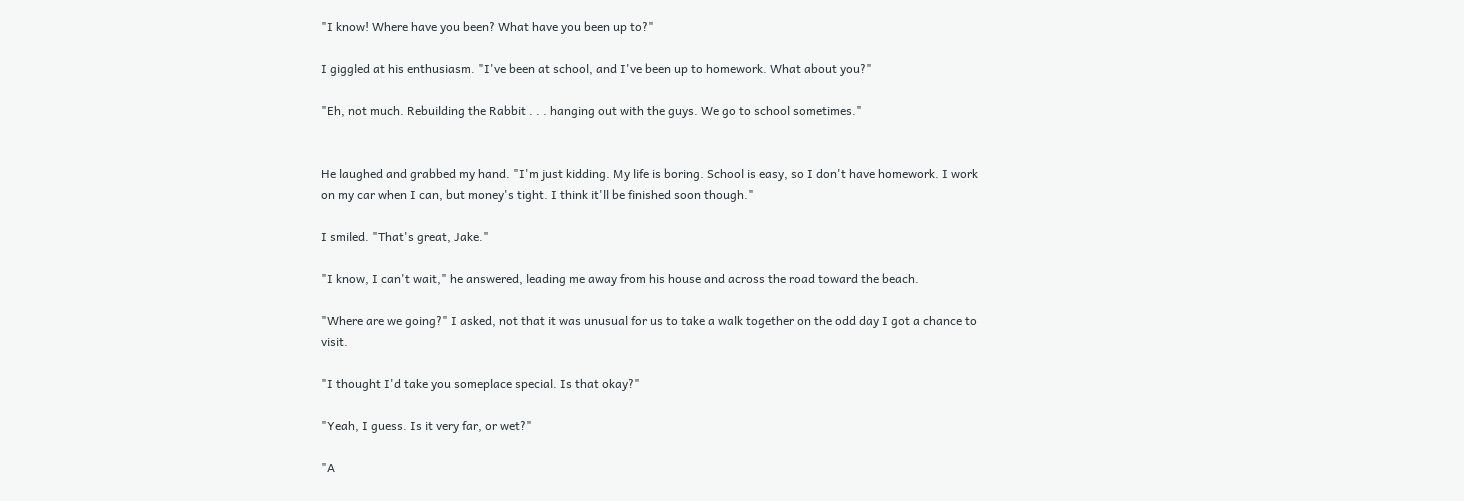"I know! Where have you been? What have you been up to?"

I giggled at his enthusiasm. "I've been at school, and I've been up to homework. What about you?"

"Eh, not much. Rebuilding the Rabbit . . . hanging out with the guys. We go to school sometimes."


He laughed and grabbed my hand. "I'm just kidding. My life is boring. School is easy, so I don't have homework. I work on my car when I can, but money's tight. I think it'll be finished soon though."

I smiled. "That's great, Jake."

"I know, I can't wait," he answered, leading me away from his house and across the road toward the beach.

"Where are we going?" I asked, not that it was unusual for us to take a walk together on the odd day I got a chance to visit.

"I thought I'd take you someplace special. Is that okay?"

"Yeah, I guess. Is it very far, or wet?"

"A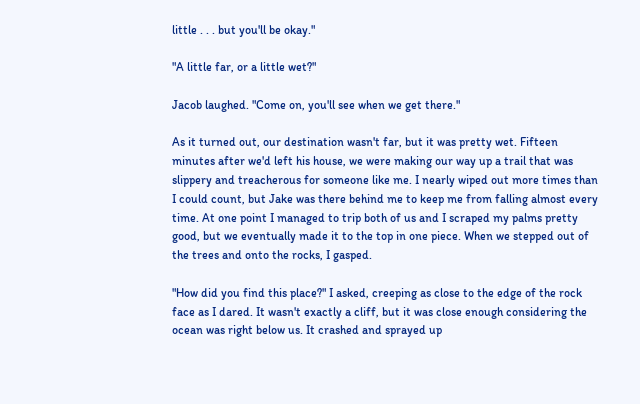little . . . but you'll be okay."

"A little far, or a little wet?"

Jacob laughed. "Come on, you'll see when we get there."

As it turned out, our destination wasn't far, but it was pretty wet. Fifteen minutes after we'd left his house, we were making our way up a trail that was slippery and treacherous for someone like me. I nearly wiped out more times than I could count, but Jake was there behind me to keep me from falling almost every time. At one point I managed to trip both of us and I scraped my palms pretty good, but we eventually made it to the top in one piece. When we stepped out of the trees and onto the rocks, I gasped.

"How did you find this place?" I asked, creeping as close to the edge of the rock face as I dared. It wasn't exactly a cliff, but it was close enough considering the ocean was right below us. It crashed and sprayed up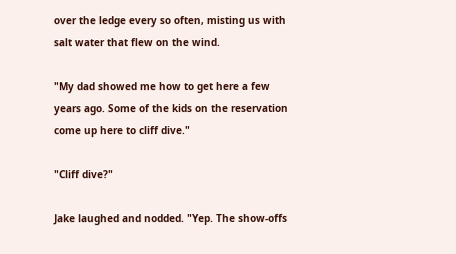over the ledge every so often, misting us with salt water that flew on the wind.

"My dad showed me how to get here a few years ago. Some of the kids on the reservation come up here to cliff dive."

"Cliff dive?"

Jake laughed and nodded. "Yep. The show-offs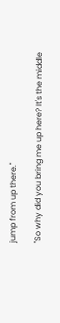jump from up there."

"So why did you bring me up here? It's the middle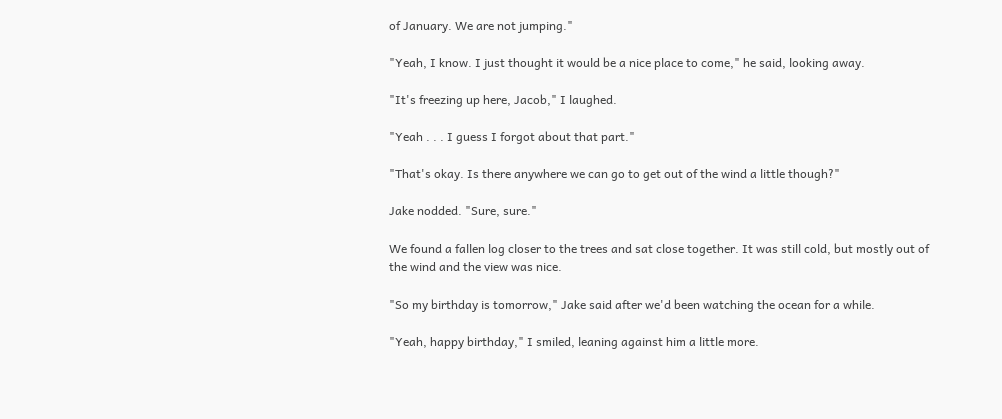of January. We are not jumping."

"Yeah, I know. I just thought it would be a nice place to come," he said, looking away.

"It's freezing up here, Jacob," I laughed.

"Yeah . . . I guess I forgot about that part."

"That's okay. Is there anywhere we can go to get out of the wind a little though?"

Jake nodded. "Sure, sure."

We found a fallen log closer to the trees and sat close together. It was still cold, but mostly out of the wind and the view was nice.

"So my birthday is tomorrow," Jake said after we'd been watching the ocean for a while.

"Yeah, happy birthday," I smiled, leaning against him a little more.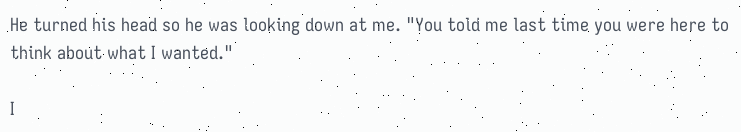He turned his head so he was looking down at me. "You told me last time you were here to think about what I wanted."

I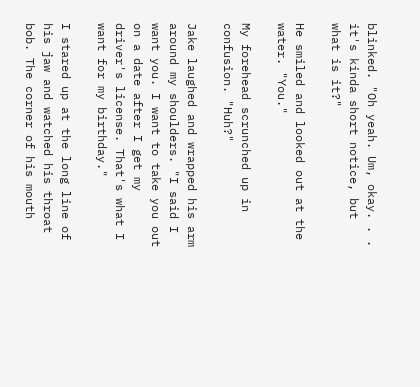blinked. "Oh yeah. Um, okay. . . it's kinda short notice, but what is it?"

He smiled and looked out at the water. "You."

My forehead scrunched up in confusion. "Huh?"

Jake laughed and wrapped his arm around my shoulders. "I said I want you. I want to take you out on a date after I get my driver's license. That's what I want for my birthday."

I stared up at the long line of his jaw and watched his throat bob. The corner of his mouth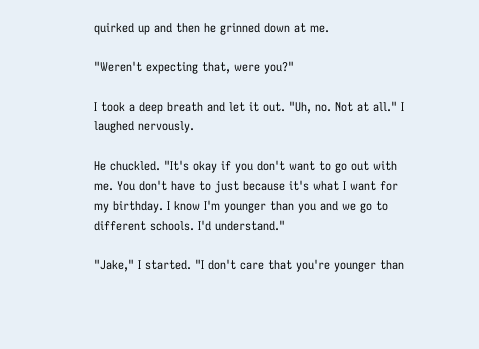quirked up and then he grinned down at me.

"Weren't expecting that, were you?"

I took a deep breath and let it out. "Uh, no. Not at all." I laughed nervously.

He chuckled. "It's okay if you don't want to go out with me. You don't have to just because it's what I want for my birthday. I know I'm younger than you and we go to different schools. I'd understand."

"Jake," I started. "I don't care that you're younger than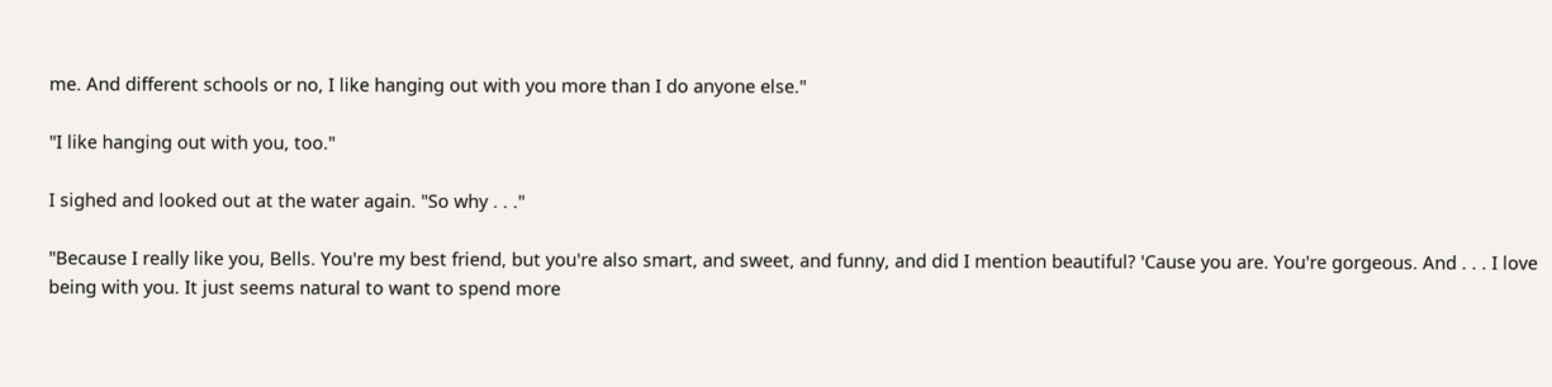me. And different schools or no, I like hanging out with you more than I do anyone else."

"I like hanging out with you, too."

I sighed and looked out at the water again. "So why . . ."

"Because I really like you, Bells. You're my best friend, but you're also smart, and sweet, and funny, and did I mention beautiful? 'Cause you are. You're gorgeous. And . . . I love being with you. It just seems natural to want to spend more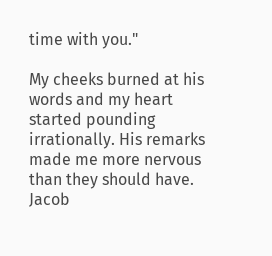time with you."

My cheeks burned at his words and my heart started pounding irrationally. His remarks made me more nervous than they should have. Jacob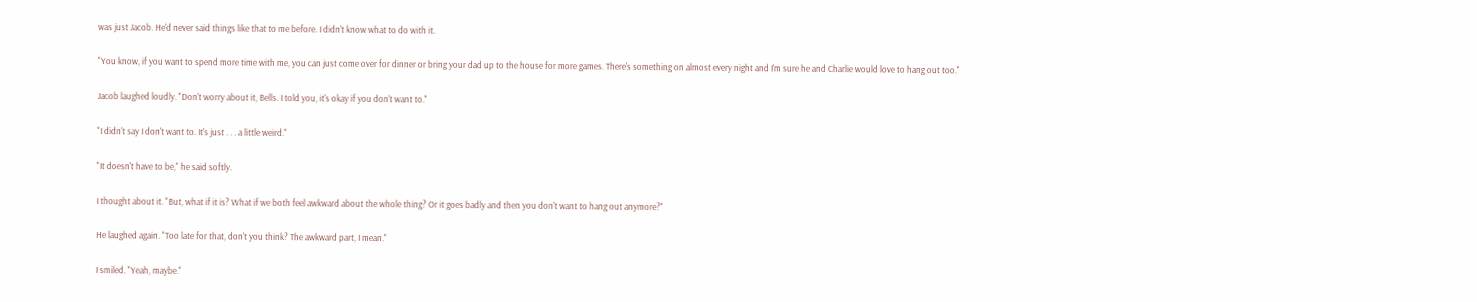was just Jacob. He'd never said things like that to me before. I didn't know what to do with it.

"You know, if you want to spend more time with me, you can just come over for dinner or bring your dad up to the house for more games. There's something on almost every night and I'm sure he and Charlie would love to hang out too."

Jacob laughed loudly. "Don't worry about it, Bells. I told you, it's okay if you don't want to."

"I didn't say I don't want to. It's just . . . a little weird."

"It doesn't have to be," he said softly.

I thought about it. "But, what if it is? What if we both feel awkward about the whole thing? Or it goes badly and then you don't want to hang out anymore?"

He laughed again. "Too late for that, don't you think? The awkward part, I mean."

I smiled. "Yeah, maybe."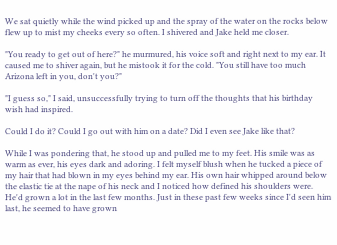We sat quietly while the wind picked up and the spray of the water on the rocks below flew up to mist my cheeks every so often. I shivered and Jake held me closer.

"You ready to get out of here?" he murmured, his voice soft and right next to my ear. It caused me to shiver again, but he mistook it for the cold. "You still have too much Arizona left in you, don't you?"

"I guess so," I said, unsuccessfully trying to turn off the thoughts that his birthday wish had inspired.

Could I do it? Could I go out with him on a date? Did I even see Jake like that?

While I was pondering that, he stood up and pulled me to my feet. His smile was as warm as ever, his eyes dark and adoring. I felt myself blush when he tucked a piece of my hair that had blown in my eyes behind my ear. His own hair whipped around below the elastic tie at the nape of his neck and I noticed how defined his shoulders were. He'd grown a lot in the last few months. Just in these past few weeks since I'd seen him last, he seemed to have grown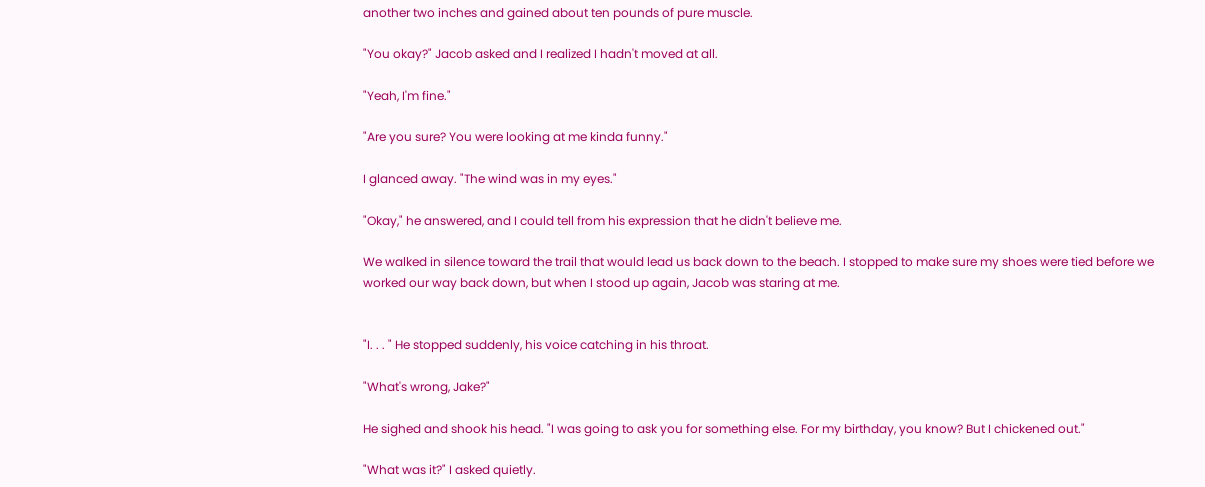another two inches and gained about ten pounds of pure muscle.

"You okay?" Jacob asked and I realized I hadn't moved at all.

"Yeah, I'm fine."

"Are you sure? You were looking at me kinda funny."

I glanced away. "The wind was in my eyes."

"Okay," he answered, and I could tell from his expression that he didn't believe me.

We walked in silence toward the trail that would lead us back down to the beach. I stopped to make sure my shoes were tied before we worked our way back down, but when I stood up again, Jacob was staring at me.


"I. . . " He stopped suddenly, his voice catching in his throat.

"What's wrong, Jake?"

He sighed and shook his head. "I was going to ask you for something else. For my birthday, you know? But I chickened out."

"What was it?" I asked quietly.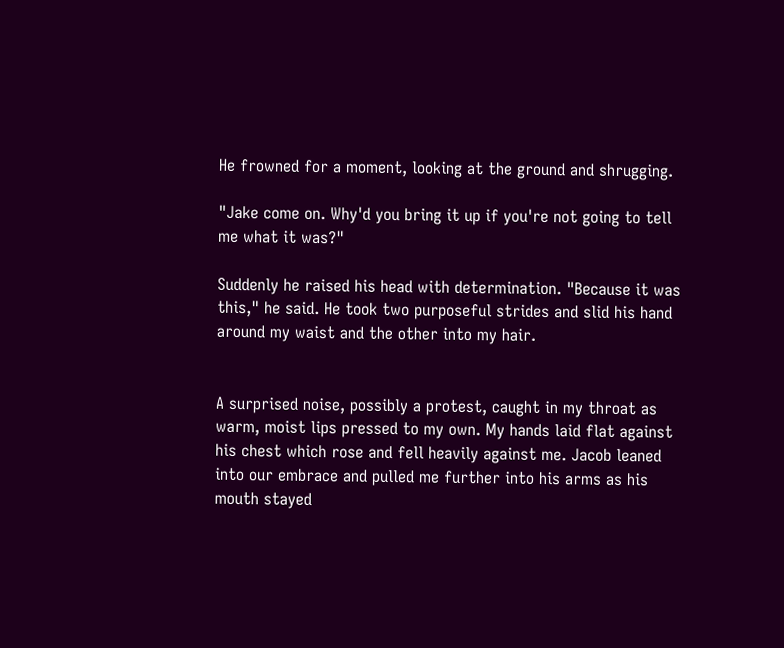He frowned for a moment, looking at the ground and shrugging.

"Jake come on. Why'd you bring it up if you're not going to tell me what it was?"

Suddenly he raised his head with determination. "Because it was this," he said. He took two purposeful strides and slid his hand around my waist and the other into my hair.


A surprised noise, possibly a protest, caught in my throat as warm, moist lips pressed to my own. My hands laid flat against his chest which rose and fell heavily against me. Jacob leaned into our embrace and pulled me further into his arms as his mouth stayed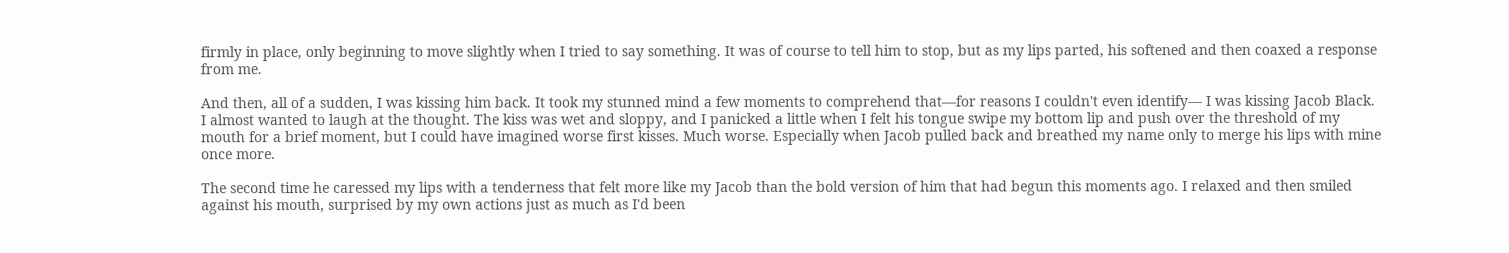firmly in place, only beginning to move slightly when I tried to say something. It was of course to tell him to stop, but as my lips parted, his softened and then coaxed a response from me.

And then, all of a sudden, I was kissing him back. It took my stunned mind a few moments to comprehend that—for reasons I couldn't even identify— I was kissing Jacob Black. I almost wanted to laugh at the thought. The kiss was wet and sloppy, and I panicked a little when I felt his tongue swipe my bottom lip and push over the threshold of my mouth for a brief moment, but I could have imagined worse first kisses. Much worse. Especially when Jacob pulled back and breathed my name only to merge his lips with mine once more.

The second time he caressed my lips with a tenderness that felt more like my Jacob than the bold version of him that had begun this moments ago. I relaxed and then smiled against his mouth, surprised by my own actions just as much as I'd been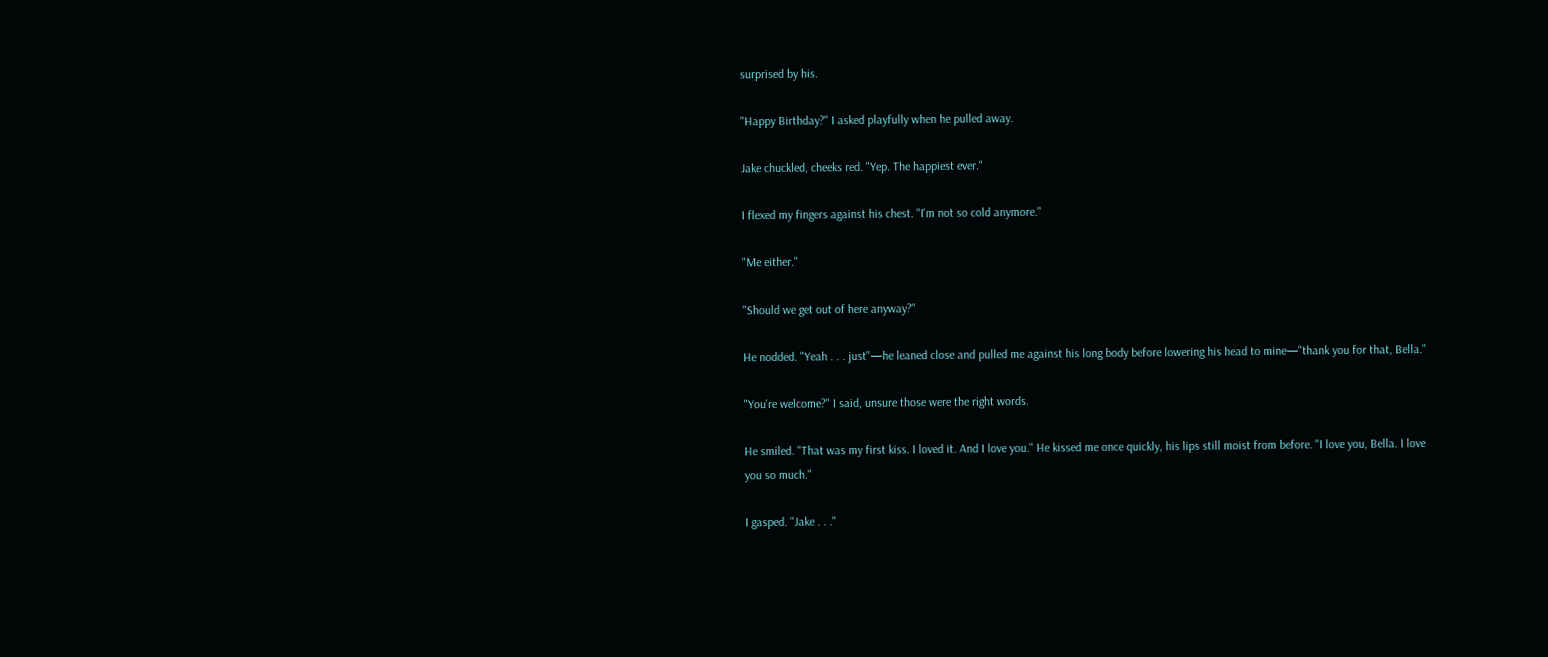surprised by his.

"Happy Birthday?" I asked playfully when he pulled away.

Jake chuckled, cheeks red. "Yep. The happiest ever."

I flexed my fingers against his chest. "I'm not so cold anymore."

"Me either."

"Should we get out of here anyway?"

He nodded. "Yeah . . . just"—he leaned close and pulled me against his long body before lowering his head to mine—"thank you for that, Bella."

"You're welcome?" I said, unsure those were the right words.

He smiled. "That was my first kiss. I loved it. And I love you." He kissed me once quickly, his lips still moist from before. "I love you, Bella. I love you so much."

I gasped. "Jake . . ."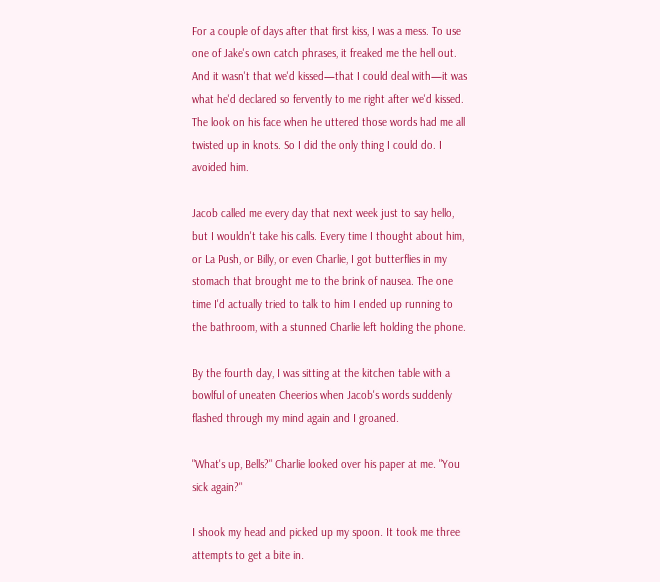For a couple of days after that first kiss, I was a mess. To use one of Jake's own catch phrases, it freaked me the hell out. And it wasn't that we'd kissed—that I could deal with—it was what he'd declared so fervently to me right after we'd kissed. The look on his face when he uttered those words had me all twisted up in knots. So I did the only thing I could do. I avoided him.

Jacob called me every day that next week just to say hello, but I wouldn't take his calls. Every time I thought about him, or La Push, or Billy, or even Charlie, I got butterflies in my stomach that brought me to the brink of nausea. The one time I'd actually tried to talk to him I ended up running to the bathroom, with a stunned Charlie left holding the phone.

By the fourth day, I was sitting at the kitchen table with a bowlful of uneaten Cheerios when Jacob's words suddenly flashed through my mind again and I groaned.

"What's up, Bells?" Charlie looked over his paper at me. "You sick again?"

I shook my head and picked up my spoon. It took me three attempts to get a bite in.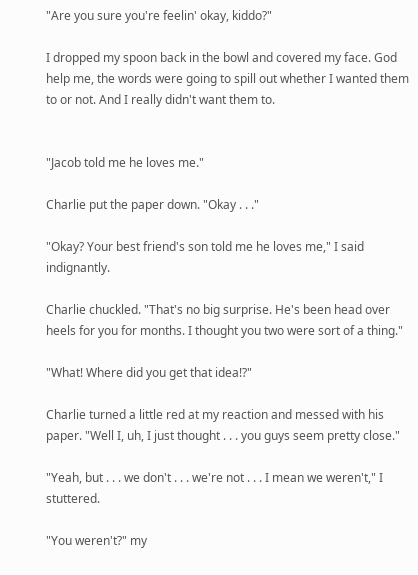"Are you sure you're feelin' okay, kiddo?"

I dropped my spoon back in the bowl and covered my face. God help me, the words were going to spill out whether I wanted them to or not. And I really didn't want them to.


"Jacob told me he loves me."

Charlie put the paper down. "Okay . . ."

"Okay? Your best friend's son told me he loves me," I said indignantly.

Charlie chuckled. "That's no big surprise. He's been head over heels for you for months. I thought you two were sort of a thing."

"What! Where did you get that idea!?"

Charlie turned a little red at my reaction and messed with his paper. "Well I, uh, I just thought . . . you guys seem pretty close."

"Yeah, but . . . we don't . . . we're not . . . I mean we weren't," I stuttered.

"You weren't?" my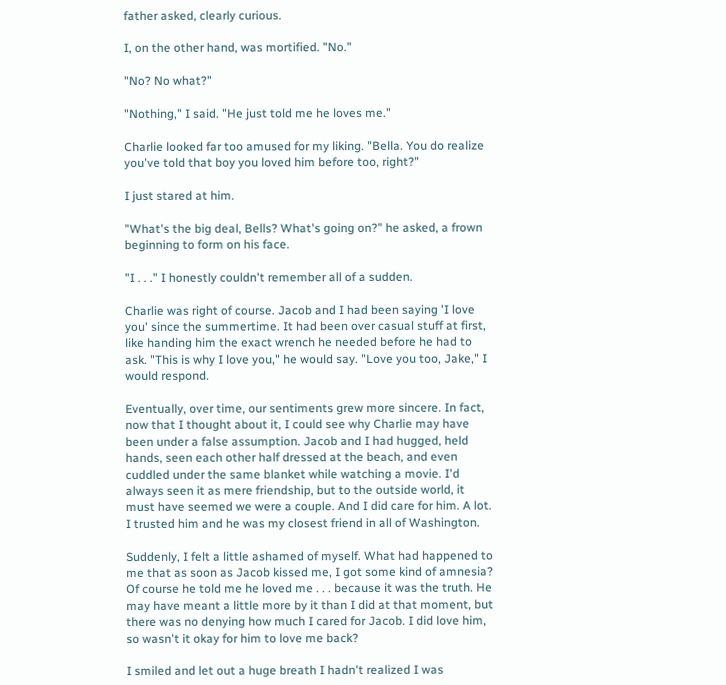father asked, clearly curious.

I, on the other hand, was mortified. "No."

"No? No what?"

"Nothing," I said. "He just told me he loves me."

Charlie looked far too amused for my liking. "Bella. You do realize you've told that boy you loved him before too, right?"

I just stared at him.

"What's the big deal, Bells? What's going on?" he asked, a frown beginning to form on his face.

"I . . ." I honestly couldn't remember all of a sudden.

Charlie was right of course. Jacob and I had been saying 'I love you' since the summertime. It had been over casual stuff at first, like handing him the exact wrench he needed before he had to ask. "This is why I love you," he would say. "Love you too, Jake," I would respond.

Eventually, over time, our sentiments grew more sincere. In fact, now that I thought about it, I could see why Charlie may have been under a false assumption. Jacob and I had hugged, held hands, seen each other half dressed at the beach, and even cuddled under the same blanket while watching a movie. I'd always seen it as mere friendship, but to the outside world, it must have seemed we were a couple. And I did care for him. A lot. I trusted him and he was my closest friend in all of Washington.

Suddenly, I felt a little ashamed of myself. What had happened to me that as soon as Jacob kissed me, I got some kind of amnesia? Of course he told me he loved me . . . because it was the truth. He may have meant a little more by it than I did at that moment, but there was no denying how much I cared for Jacob. I did love him, so wasn't it okay for him to love me back?

I smiled and let out a huge breath I hadn't realized I was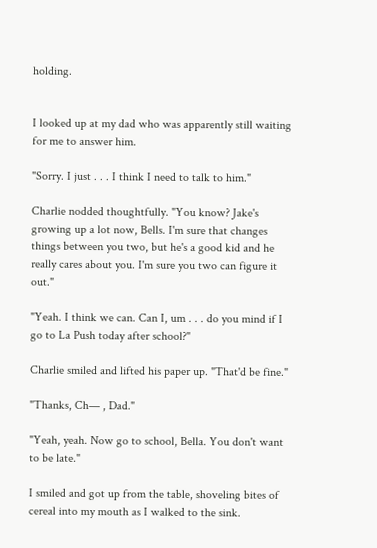holding.


I looked up at my dad who was apparently still waiting for me to answer him.

"Sorry. I just . . . I think I need to talk to him."

Charlie nodded thoughtfully. "You know? Jake's growing up a lot now, Bells. I'm sure that changes things between you two, but he's a good kid and he really cares about you. I'm sure you two can figure it out."

"Yeah. I think we can. Can I, um . . . do you mind if I go to La Push today after school?"

Charlie smiled and lifted his paper up. "That'd be fine."

"Thanks, Ch— , Dad."

"Yeah, yeah. Now go to school, Bella. You don't want to be late."

I smiled and got up from the table, shoveling bites of cereal into my mouth as I walked to the sink.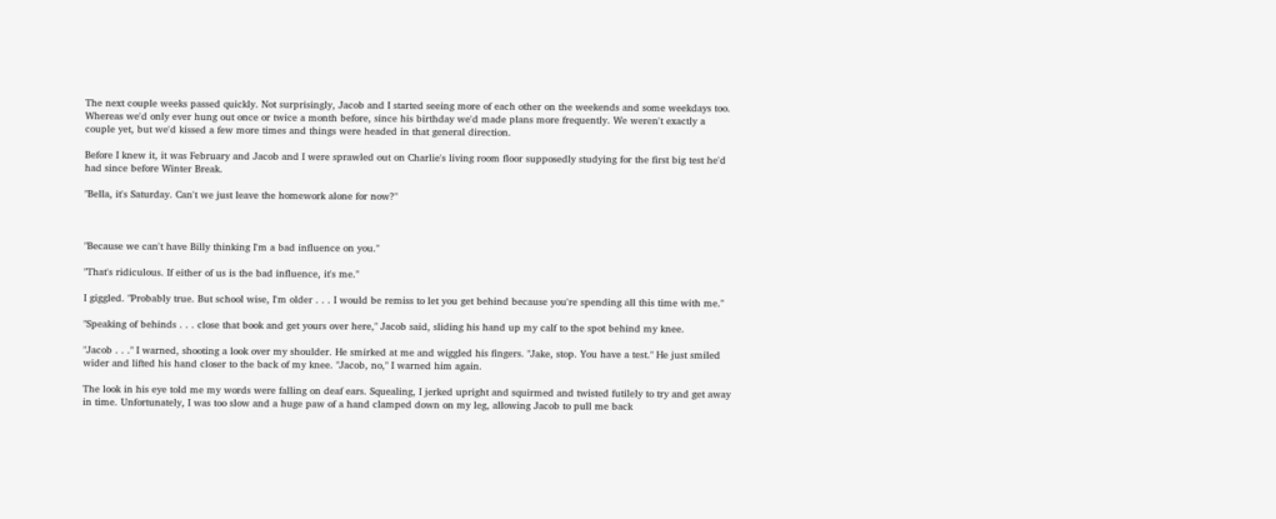The next couple weeks passed quickly. Not surprisingly, Jacob and I started seeing more of each other on the weekends and some weekdays too. Whereas we'd only ever hung out once or twice a month before, since his birthday we'd made plans more frequently. We weren't exactly a couple yet, but we'd kissed a few more times and things were headed in that general direction.

Before I knew it, it was February and Jacob and I were sprawled out on Charlie's living room floor supposedly studying for the first big test he'd had since before Winter Break.

"Bella, it's Saturday. Can't we just leave the homework alone for now?"



"Because we can't have Billy thinking I'm a bad influence on you."

"That's ridiculous. If either of us is the bad influence, it's me."

I giggled. "Probably true. But school wise, I'm older . . . I would be remiss to let you get behind because you're spending all this time with me."

"Speaking of behinds . . . close that book and get yours over here," Jacob said, sliding his hand up my calf to the spot behind my knee.

"Jacob . . ." I warned, shooting a look over my shoulder. He smirked at me and wiggled his fingers. "Jake, stop. You have a test." He just smiled wider and lifted his hand closer to the back of my knee. "Jacob, no," I warned him again.

The look in his eye told me my words were falling on deaf ears. Squealing, I jerked upright and squirmed and twisted futilely to try and get away in time. Unfortunately, I was too slow and a huge paw of a hand clamped down on my leg, allowing Jacob to pull me back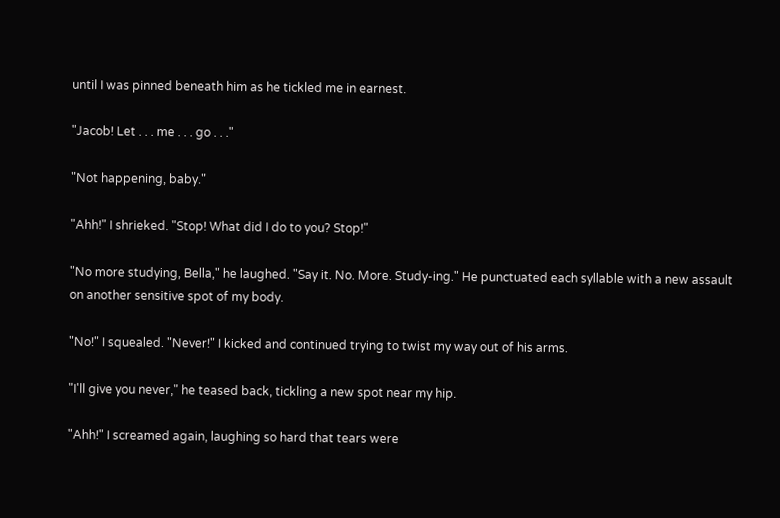until I was pinned beneath him as he tickled me in earnest.

"Jacob! Let . . . me . . . go . . ."

"Not happening, baby."

"Ahh!" I shrieked. "Stop! What did I do to you? Stop!"

"No more studying, Bella," he laughed. "Say it. No. More. Study-ing." He punctuated each syllable with a new assault on another sensitive spot of my body.

"No!" I squealed. "Never!" I kicked and continued trying to twist my way out of his arms.

"I'll give you never," he teased back, tickling a new spot near my hip.

"Ahh!" I screamed again, laughing so hard that tears were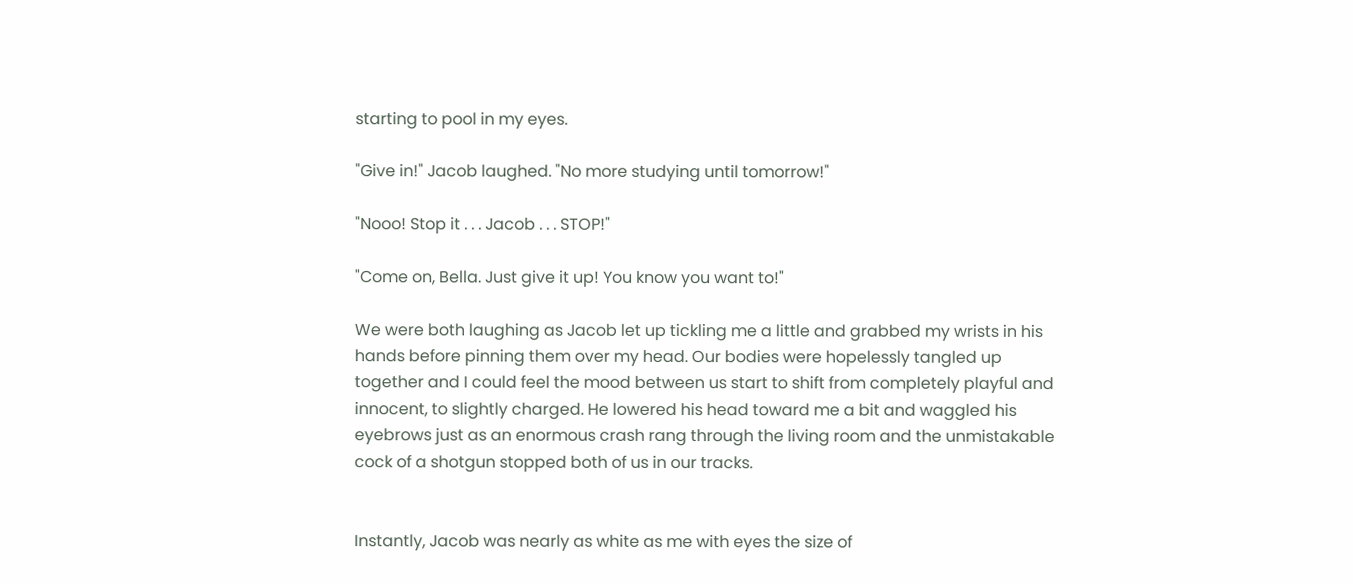starting to pool in my eyes.

"Give in!" Jacob laughed. "No more studying until tomorrow!"

"Nooo! Stop it . . . Jacob . . . STOP!"

"Come on, Bella. Just give it up! You know you want to!"

We were both laughing as Jacob let up tickling me a little and grabbed my wrists in his hands before pinning them over my head. Our bodies were hopelessly tangled up together and I could feel the mood between us start to shift from completely playful and innocent, to slightly charged. He lowered his head toward me a bit and waggled his eyebrows just as an enormous crash rang through the living room and the unmistakable cock of a shotgun stopped both of us in our tracks.


Instantly, Jacob was nearly as white as me with eyes the size of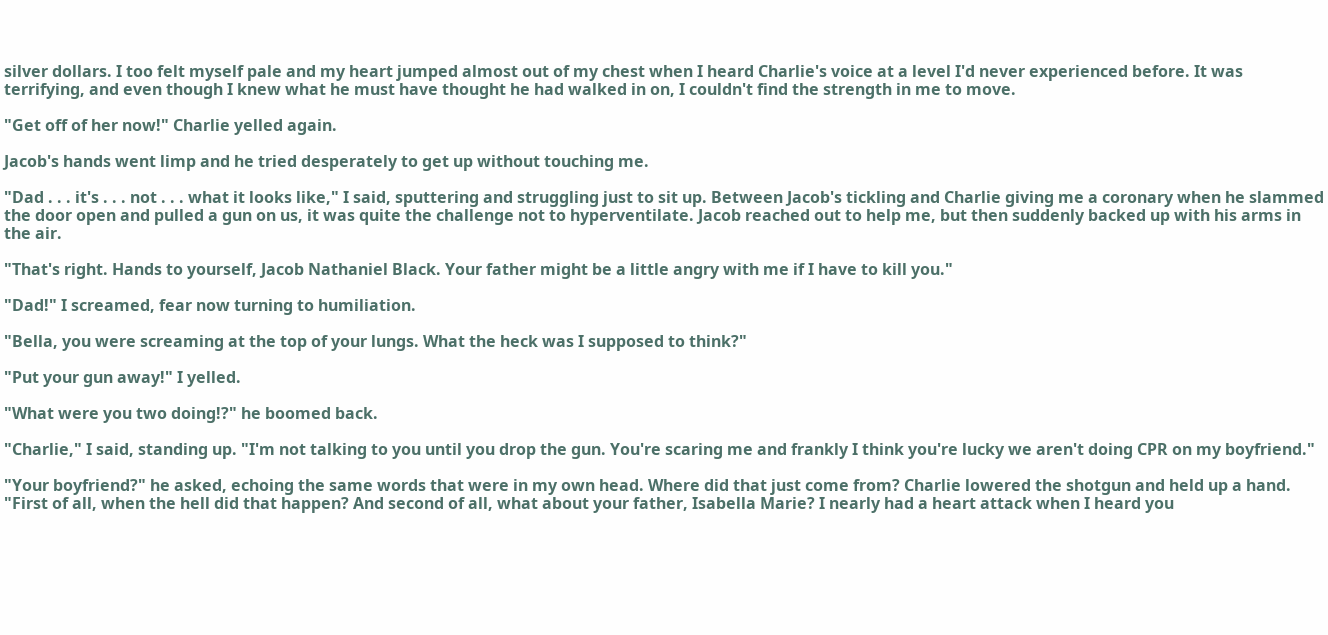silver dollars. I too felt myself pale and my heart jumped almost out of my chest when I heard Charlie's voice at a level I'd never experienced before. It was terrifying, and even though I knew what he must have thought he had walked in on, I couldn't find the strength in me to move.

"Get off of her now!" Charlie yelled again.

Jacob's hands went limp and he tried desperately to get up without touching me.

"Dad . . . it's . . . not . . . what it looks like," I said, sputtering and struggling just to sit up. Between Jacob's tickling and Charlie giving me a coronary when he slammed the door open and pulled a gun on us, it was quite the challenge not to hyperventilate. Jacob reached out to help me, but then suddenly backed up with his arms in the air.

"That's right. Hands to yourself, Jacob Nathaniel Black. Your father might be a little angry with me if I have to kill you."

"Dad!" I screamed, fear now turning to humiliation.

"Bella, you were screaming at the top of your lungs. What the heck was I supposed to think?"

"Put your gun away!" I yelled.

"What were you two doing!?" he boomed back.

"Charlie," I said, standing up. "I'm not talking to you until you drop the gun. You're scaring me and frankly I think you're lucky we aren't doing CPR on my boyfriend."

"Your boyfriend?" he asked, echoing the same words that were in my own head. Where did that just come from? Charlie lowered the shotgun and held up a hand. "First of all, when the hell did that happen? And second of all, what about your father, Isabella Marie? I nearly had a heart attack when I heard you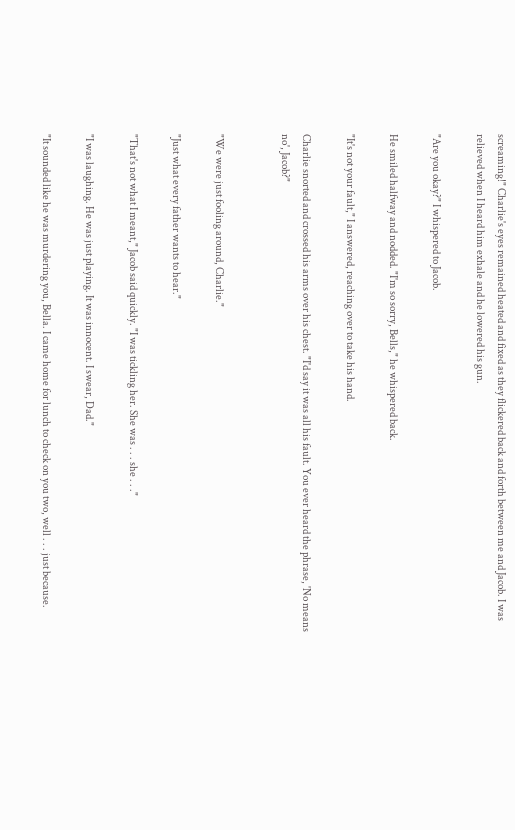screaming!" Charlie's eyes remained heated and fixed as they flickered back and forth between me and Jacob. I was relieved when I heard him exhale and he lowered his gun.

"Are you okay?" I whispered to Jacob.

He smiled halfway and nodded. "I'm so sorry, Bells," he whispered back.

"It's not your fault," I answered, reaching over to take his hand.

Charlie snorted and crossed his arms over his chest. "I'd say it was all his fault. You ever heard the phrase, 'No means no', Jacob?"


"We were just fooling around, Charlie."

"Just what every father wants to hear."

"That's not what I meant," Jacob said quickly. "I was tickling her. She was . . . she . . ."

"I was laughing. He was just playing. It was innocent. I swear, Dad."

"It sounded like he was murdering you, Bella. I came home for lunch to check on you two, well . . . just because.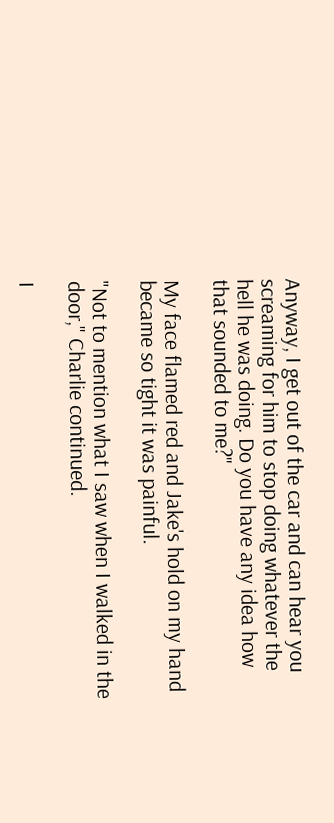Anyway, I get out of the car and can hear you screaming for him to stop doing whatever the hell he was doing. Do you have any idea how that sounded to me?"

My face flamed red and Jake's hold on my hand became so tight it was painful.

"Not to mention what I saw when I walked in the door," Charlie continued.

I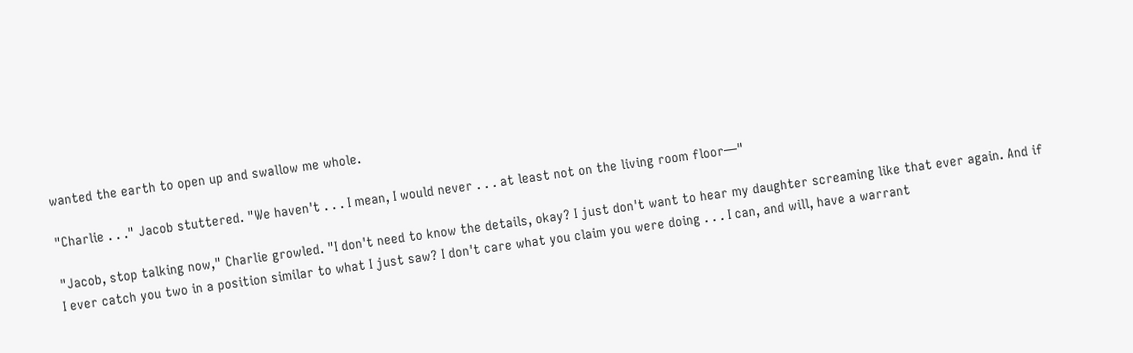wanted the earth to open up and swallow me whole.

"Charlie . . ." Jacob stuttered. "We haven't . . . I mean, I would never . . . at least not on the living room floor—"

"Jacob, stop talking now," Charlie growled. "I don't need to know the details, okay? I just don't want to hear my daughter screaming like that ever again. And if I ever catch you two in a position similar to what I just saw? I don't care what you claim you were doing . . . I can, and will, have a warrant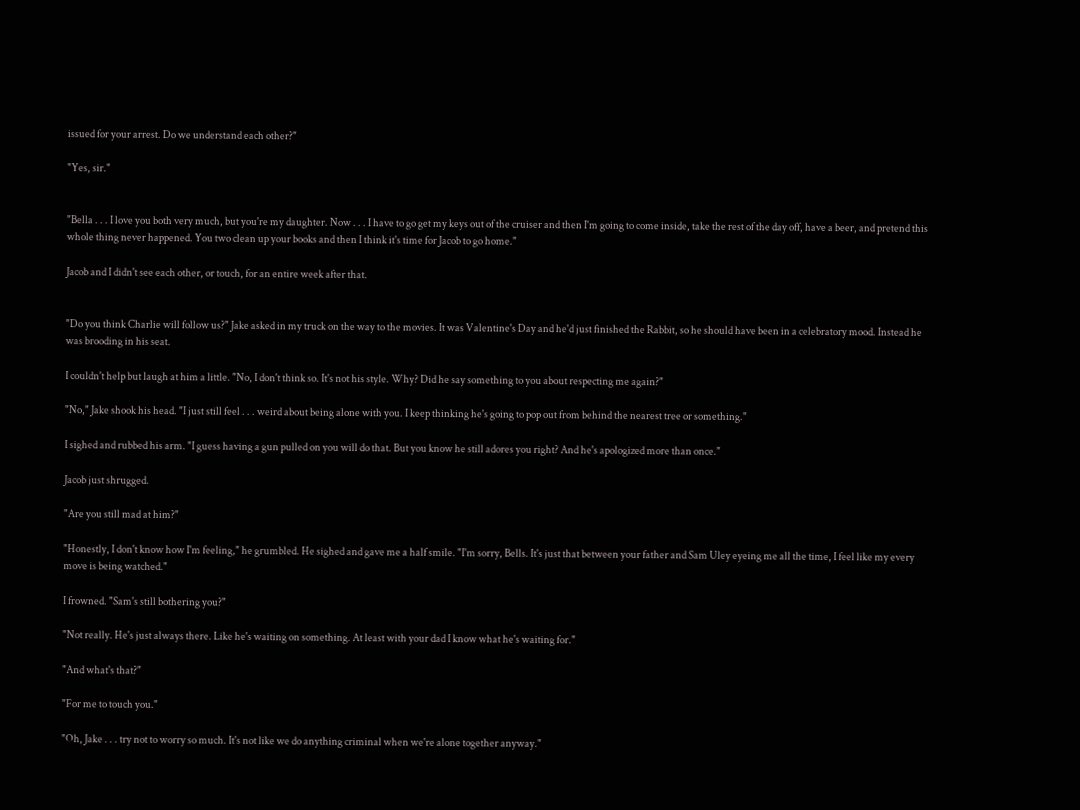issued for your arrest. Do we understand each other?"

"Yes, sir."


"Bella . . . I love you both very much, but you're my daughter. Now . . . I have to go get my keys out of the cruiser and then I'm going to come inside, take the rest of the day off, have a beer, and pretend this whole thing never happened. You two clean up your books and then I think it's time for Jacob to go home."

Jacob and I didn't see each other, or touch, for an entire week after that.


"Do you think Charlie will follow us?" Jake asked in my truck on the way to the movies. It was Valentine's Day and he'd just finished the Rabbit, so he should have been in a celebratory mood. Instead he was brooding in his seat.

I couldn't help but laugh at him a little. "No, I don't think so. It's not his style. Why? Did he say something to you about respecting me again?"

"No," Jake shook his head. "I just still feel . . . weird about being alone with you. I keep thinking he's going to pop out from behind the nearest tree or something."

I sighed and rubbed his arm. "I guess having a gun pulled on you will do that. But you know he still adores you right? And he's apologized more than once."

Jacob just shrugged.

"Are you still mad at him?"

"Honestly, I don't know how I'm feeling," he grumbled. He sighed and gave me a half smile. "I'm sorry, Bells. It's just that between your father and Sam Uley eyeing me all the time, I feel like my every move is being watched."

I frowned. "Sam's still bothering you?"

"Not really. He's just always there. Like he's waiting on something. At least with your dad I know what he's waiting for."

"And what's that?"

"For me to touch you."

"Oh, Jake . . . try not to worry so much. It's not like we do anything criminal when we're alone together anyway."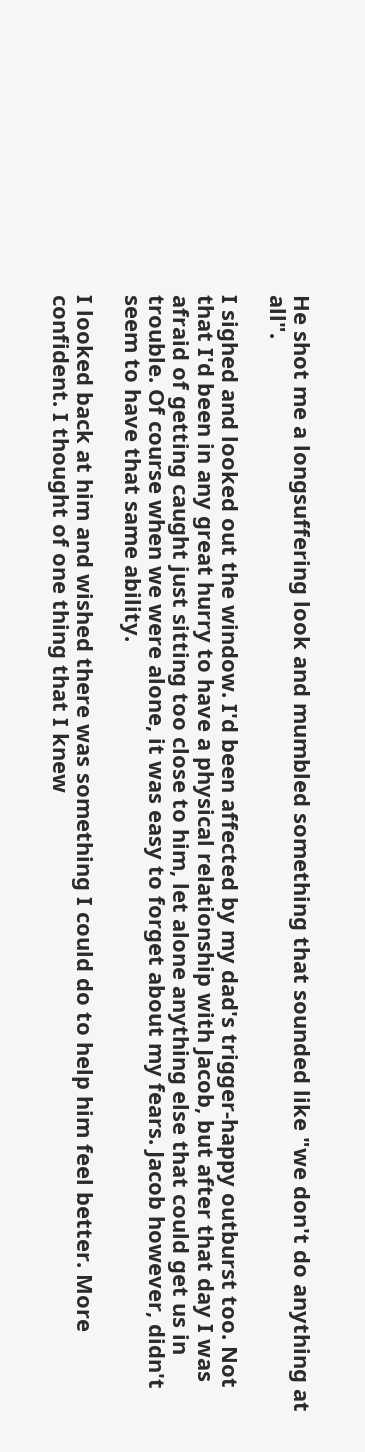He shot me a longsuffering look and mumbled something that sounded like "we don't do anything at all".

I sighed and looked out the window. I'd been affected by my dad's trigger-happy outburst too. Not that I'd been in any great hurry to have a physical relationship with Jacob, but after that day I was afraid of getting caught just sitting too close to him, let alone anything else that could get us in trouble. Of course when we were alone, it was easy to forget about my fears. Jacob however, didn't seem to have that same ability.

I looked back at him and wished there was something I could do to help him feel better. More confident. I thought of one thing that I knew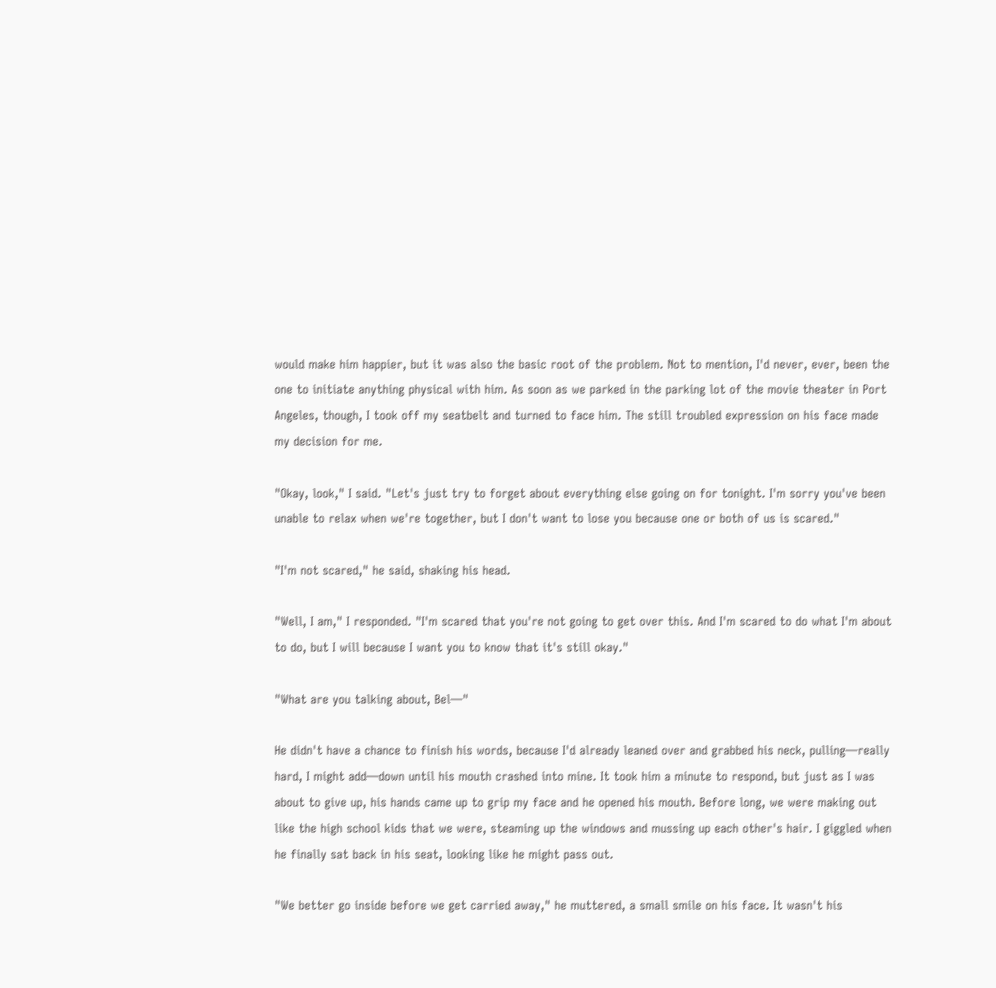would make him happier, but it was also the basic root of the problem. Not to mention, I'd never, ever, been the one to initiate anything physical with him. As soon as we parked in the parking lot of the movie theater in Port Angeles, though, I took off my seatbelt and turned to face him. The still troubled expression on his face made my decision for me.

"Okay, look," I said. "Let's just try to forget about everything else going on for tonight. I'm sorry you've been unable to relax when we're together, but I don't want to lose you because one or both of us is scared."

"I'm not scared," he said, shaking his head.

"Well, I am," I responded. "I'm scared that you're not going to get over this. And I'm scared to do what I'm about to do, but I will because I want you to know that it's still okay."

"What are you talking about, Bel—"

He didn't have a chance to finish his words, because I'd already leaned over and grabbed his neck, pulling—really hard, I might add—down until his mouth crashed into mine. It took him a minute to respond, but just as I was about to give up, his hands came up to grip my face and he opened his mouth. Before long, we were making out like the high school kids that we were, steaming up the windows and mussing up each other's hair. I giggled when he finally sat back in his seat, looking like he might pass out.

"We better go inside before we get carried away," he muttered, a small smile on his face. It wasn't his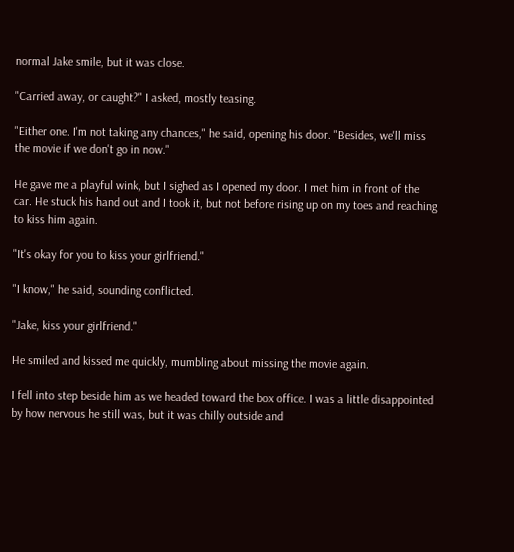normal Jake smile, but it was close.

"Carried away, or caught?" I asked, mostly teasing.

"Either one. I'm not taking any chances," he said, opening his door. "Besides, we'll miss the movie if we don't go in now."

He gave me a playful wink, but I sighed as I opened my door. I met him in front of the car. He stuck his hand out and I took it, but not before rising up on my toes and reaching to kiss him again.

"It's okay for you to kiss your girlfriend."

"I know," he said, sounding conflicted.

"Jake, kiss your girlfriend."

He smiled and kissed me quickly, mumbling about missing the movie again.

I fell into step beside him as we headed toward the box office. I was a little disappointed by how nervous he still was, but it was chilly outside and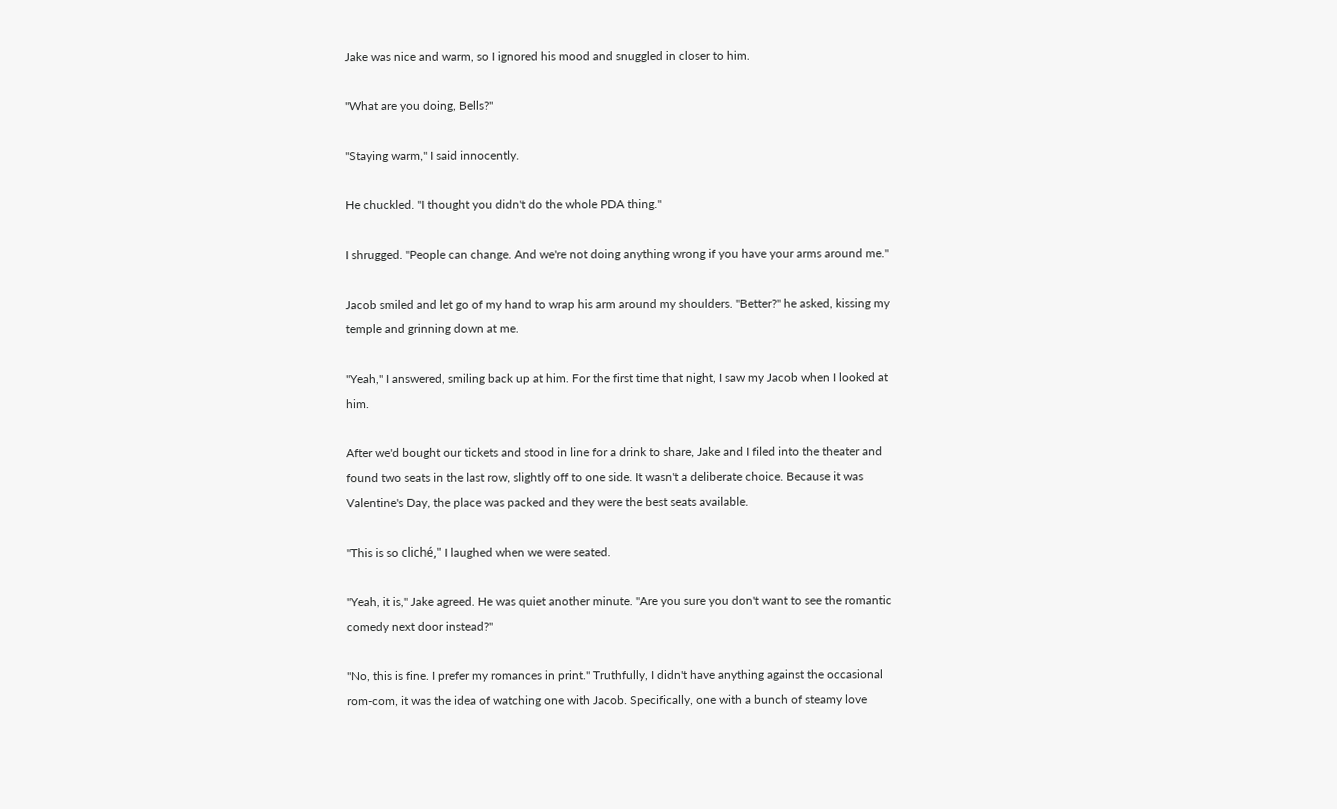Jake was nice and warm, so I ignored his mood and snuggled in closer to him.

"What are you doing, Bells?"

"Staying warm," I said innocently.

He chuckled. "I thought you didn't do the whole PDA thing."

I shrugged. "People can change. And we're not doing anything wrong if you have your arms around me."

Jacob smiled and let go of my hand to wrap his arm around my shoulders. "Better?" he asked, kissing my temple and grinning down at me.

"Yeah," I answered, smiling back up at him. For the first time that night, I saw my Jacob when I looked at him.

After we'd bought our tickets and stood in line for a drink to share, Jake and I filed into the theater and found two seats in the last row, slightly off to one side. It wasn't a deliberate choice. Because it was Valentine's Day, the place was packed and they were the best seats available.

"This is so cliché," I laughed when we were seated.

"Yeah, it is," Jake agreed. He was quiet another minute. "Are you sure you don't want to see the romantic comedy next door instead?"

"No, this is fine. I prefer my romances in print." Truthfully, I didn't have anything against the occasional rom-com, it was the idea of watching one with Jacob. Specifically, one with a bunch of steamy love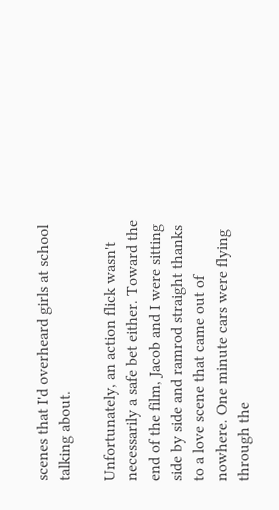scenes that I'd overheard girls at school talking about.

Unfortunately, an action flick wasn't necessarily a safe bet either. Toward the end of the film, Jacob and I were sitting side by side and ramrod straight thanks to a love scene that came out of nowhere. One minute cars were flying through the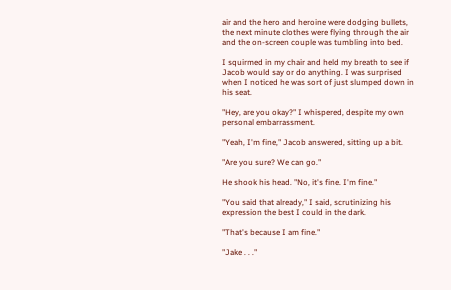air and the hero and heroine were dodging bullets, the next minute clothes were flying through the air and the on-screen couple was tumbling into bed.

I squirmed in my chair and held my breath to see if Jacob would say or do anything. I was surprised when I noticed he was sort of just slumped down in his seat.

"Hey, are you okay?" I whispered, despite my own personal embarrassment.

"Yeah, I'm fine," Jacob answered, sitting up a bit.

"Are you sure? We can go."

He shook his head. "No, it's fine. I'm fine."

"You said that already," I said, scrutinizing his expression the best I could in the dark.

"That's because I am fine."

"Jake . . ."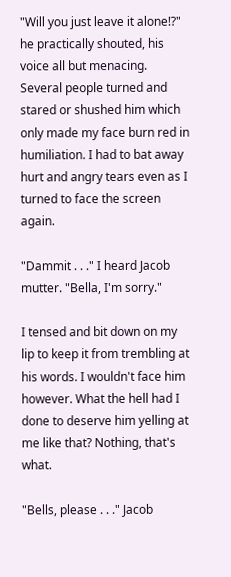"Will you just leave it alone!?" he practically shouted, his voice all but menacing. Several people turned and stared or shushed him which only made my face burn red in humiliation. I had to bat away hurt and angry tears even as I turned to face the screen again.

"Dammit . . ." I heard Jacob mutter. "Bella, I'm sorry."

I tensed and bit down on my lip to keep it from trembling at his words. I wouldn't face him however. What the hell had I done to deserve him yelling at me like that? Nothing, that's what.

"Bells, please . . ." Jacob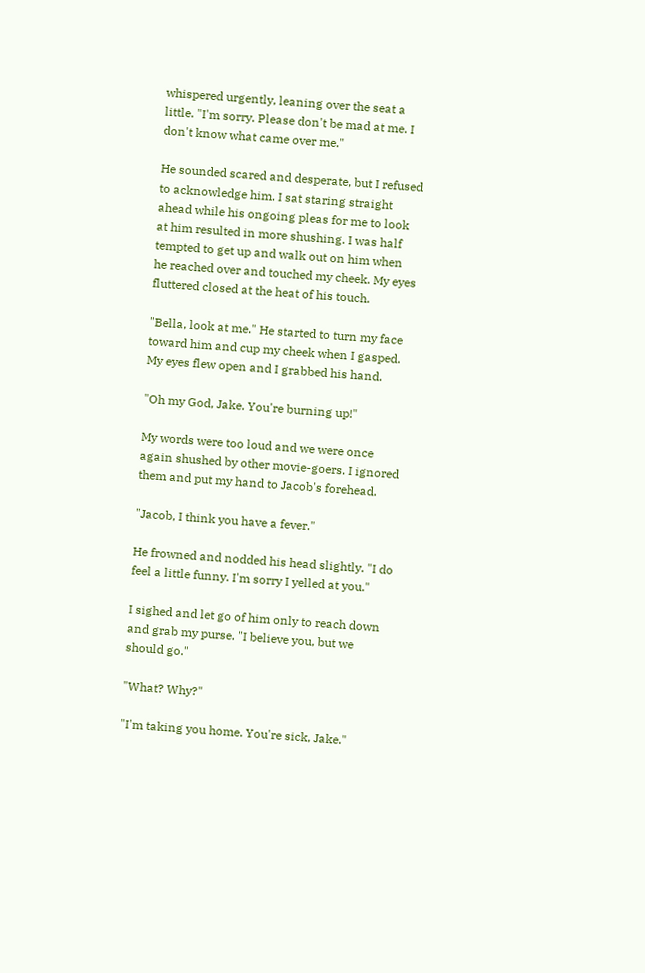whispered urgently, leaning over the seat a little. "I'm sorry. Please don't be mad at me. I don't know what came over me."

He sounded scared and desperate, but I refused to acknowledge him. I sat staring straight ahead while his ongoing pleas for me to look at him resulted in more shushing. I was half tempted to get up and walk out on him when he reached over and touched my cheek. My eyes fluttered closed at the heat of his touch.

"Bella, look at me." He started to turn my face toward him and cup my cheek when I gasped. My eyes flew open and I grabbed his hand.

"Oh my God, Jake. You're burning up!"

My words were too loud and we were once again shushed by other movie-goers. I ignored them and put my hand to Jacob's forehead.

"Jacob, I think you have a fever."

He frowned and nodded his head slightly. "I do feel a little funny. I'm sorry I yelled at you."

I sighed and let go of him only to reach down and grab my purse. "I believe you, but we should go."

"What? Why?"

"I'm taking you home. You're sick, Jake."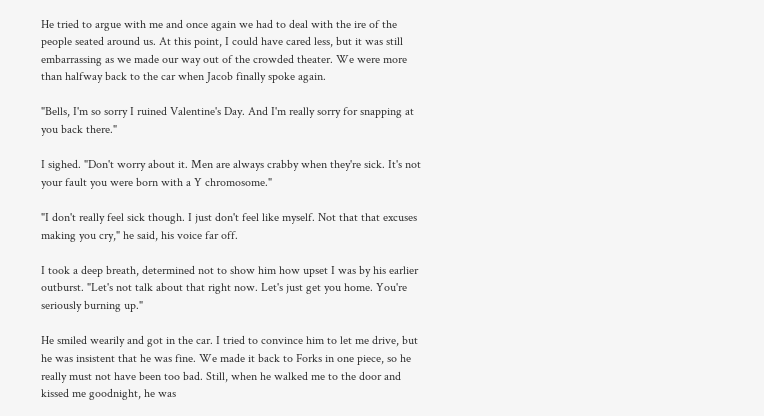He tried to argue with me and once again we had to deal with the ire of the people seated around us. At this point, I could have cared less, but it was still embarrassing as we made our way out of the crowded theater. We were more than halfway back to the car when Jacob finally spoke again.

"Bells, I'm so sorry I ruined Valentine's Day. And I'm really sorry for snapping at you back there."

I sighed. "Don't worry about it. Men are always crabby when they're sick. It's not your fault you were born with a Y chromosome."

"I don't really feel sick though. I just don't feel like myself. Not that that excuses making you cry," he said, his voice far off.

I took a deep breath, determined not to show him how upset I was by his earlier outburst. "Let's not talk about that right now. Let's just get you home. You're seriously burning up."

He smiled wearily and got in the car. I tried to convince him to let me drive, but he was insistent that he was fine. We made it back to Forks in one piece, so he really must not have been too bad. Still, when he walked me to the door and kissed me goodnight, he was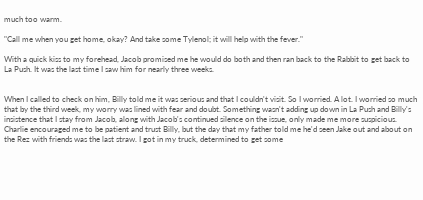much too warm.

"Call me when you get home, okay? And take some Tylenol; it will help with the fever."

With a quick kiss to my forehead, Jacob promised me he would do both and then ran back to the Rabbit to get back to La Push. It was the last time I saw him for nearly three weeks.


When I called to check on him, Billy told me it was serious and that I couldn't visit. So I worried. A lot. I worried so much that by the third week, my worry was lined with fear and doubt. Something wasn't adding up down in La Push and Billy's insistence that I stay from Jacob, along with Jacob's continued silence on the issue, only made me more suspicious. Charlie encouraged me to be patient and trust Billy, but the day that my father told me he'd seen Jake out and about on the Rez with friends was the last straw. I got in my truck, determined to get some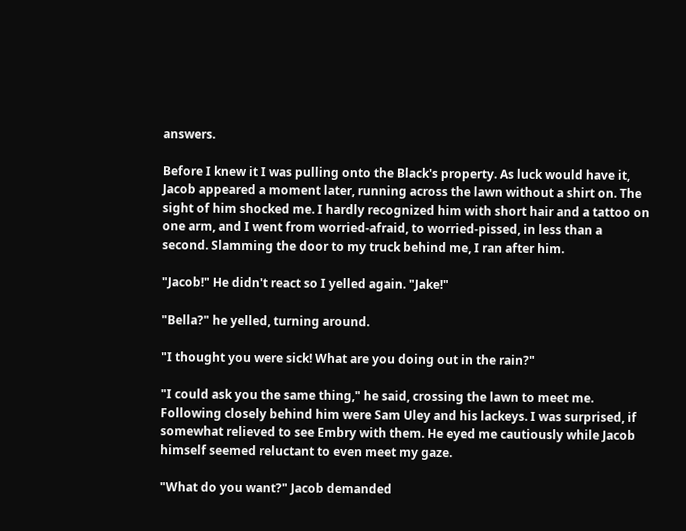answers.

Before I knew it I was pulling onto the Black's property. As luck would have it, Jacob appeared a moment later, running across the lawn without a shirt on. The sight of him shocked me. I hardly recognized him with short hair and a tattoo on one arm, and I went from worried-afraid, to worried-pissed, in less than a second. Slamming the door to my truck behind me, I ran after him.

"Jacob!" He didn't react so I yelled again. "Jake!"

"Bella?" he yelled, turning around.

"I thought you were sick! What are you doing out in the rain?"

"I could ask you the same thing," he said, crossing the lawn to meet me. Following closely behind him were Sam Uley and his lackeys. I was surprised, if somewhat relieved to see Embry with them. He eyed me cautiously while Jacob himself seemed reluctant to even meet my gaze.

"What do you want?" Jacob demanded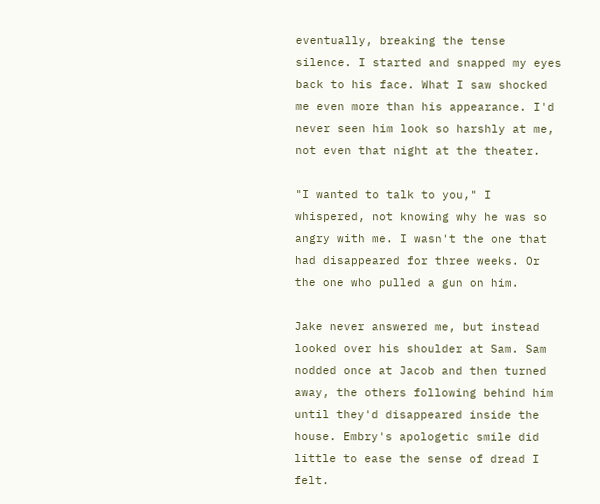eventually, breaking the tense silence. I started and snapped my eyes back to his face. What I saw shocked me even more than his appearance. I'd never seen him look so harshly at me, not even that night at the theater.

"I wanted to talk to you," I whispered, not knowing why he was so angry with me. I wasn't the one that had disappeared for three weeks. Or the one who pulled a gun on him.

Jake never answered me, but instead looked over his shoulder at Sam. Sam nodded once at Jacob and then turned away, the others following behind him until they'd disappeared inside the house. Embry's apologetic smile did little to ease the sense of dread I felt.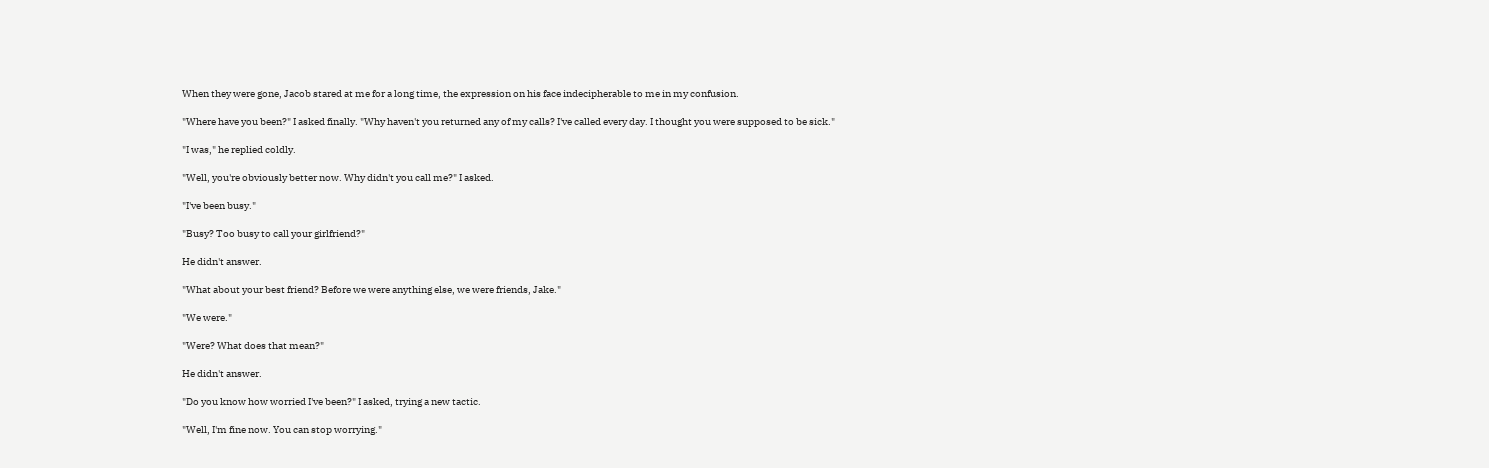When they were gone, Jacob stared at me for a long time, the expression on his face indecipherable to me in my confusion.

"Where have you been?" I asked finally. "Why haven't you returned any of my calls? I've called every day. I thought you were supposed to be sick."

"I was," he replied coldly.

"Well, you're obviously better now. Why didn't you call me?" I asked.

"I've been busy."

"Busy? Too busy to call your girlfriend?"

He didn't answer.

"What about your best friend? Before we were anything else, we were friends, Jake."

"We were."

"Were? What does that mean?"

He didn't answer.

"Do you know how worried I've been?" I asked, trying a new tactic.

"Well, I'm fine now. You can stop worrying."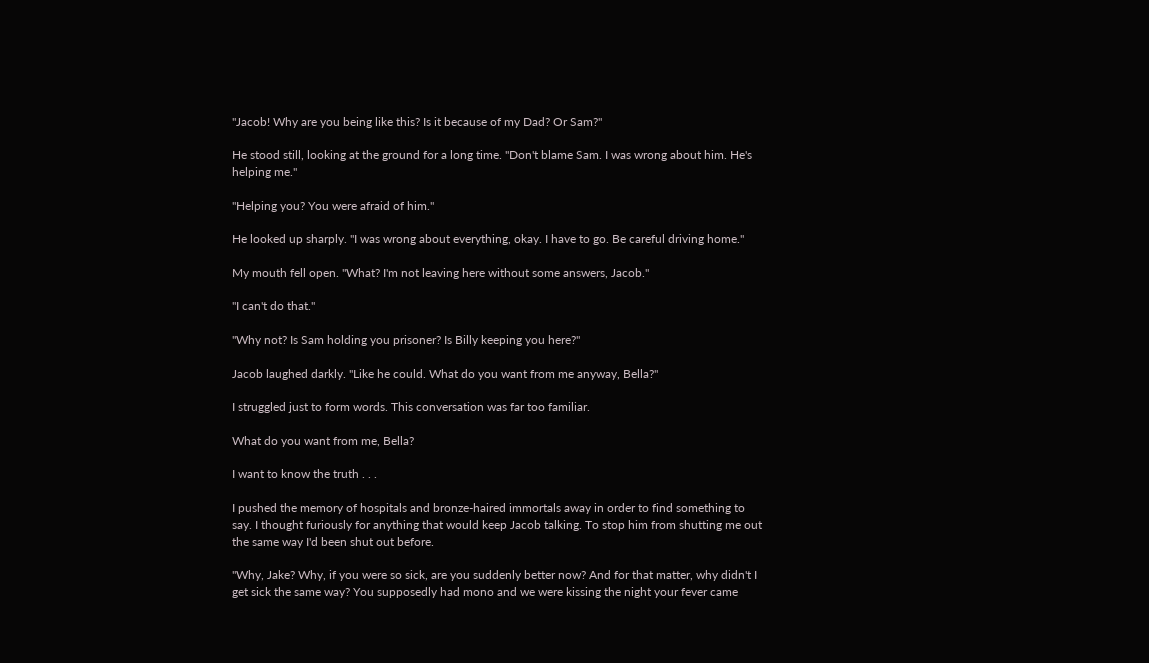"Jacob! Why are you being like this? Is it because of my Dad? Or Sam?"

He stood still, looking at the ground for a long time. "Don't blame Sam. I was wrong about him. He's helping me."

"Helping you? You were afraid of him."

He looked up sharply. "I was wrong about everything, okay. I have to go. Be careful driving home."

My mouth fell open. "What? I'm not leaving here without some answers, Jacob."

"I can't do that."

"Why not? Is Sam holding you prisoner? Is Billy keeping you here?"

Jacob laughed darkly. "Like he could. What do you want from me anyway, Bella?"

I struggled just to form words. This conversation was far too familiar.

What do you want from me, Bella?

I want to know the truth . . .

I pushed the memory of hospitals and bronze-haired immortals away in order to find something to say. I thought furiously for anything that would keep Jacob talking. To stop him from shutting me out the same way I'd been shut out before.

"Why, Jake? Why, if you were so sick, are you suddenly better now? And for that matter, why didn't I get sick the same way? You supposedly had mono and we were kissing the night your fever came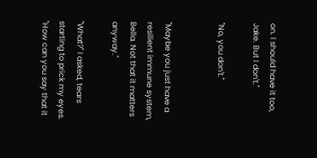on. I should have it too, Jake. But I don't."

"No, you don't."


"Maybe you just have a resilient immune system, Bella. Not that it matters anyway."

"What?" I asked, tears starting to prick my eyes. "How can you say that it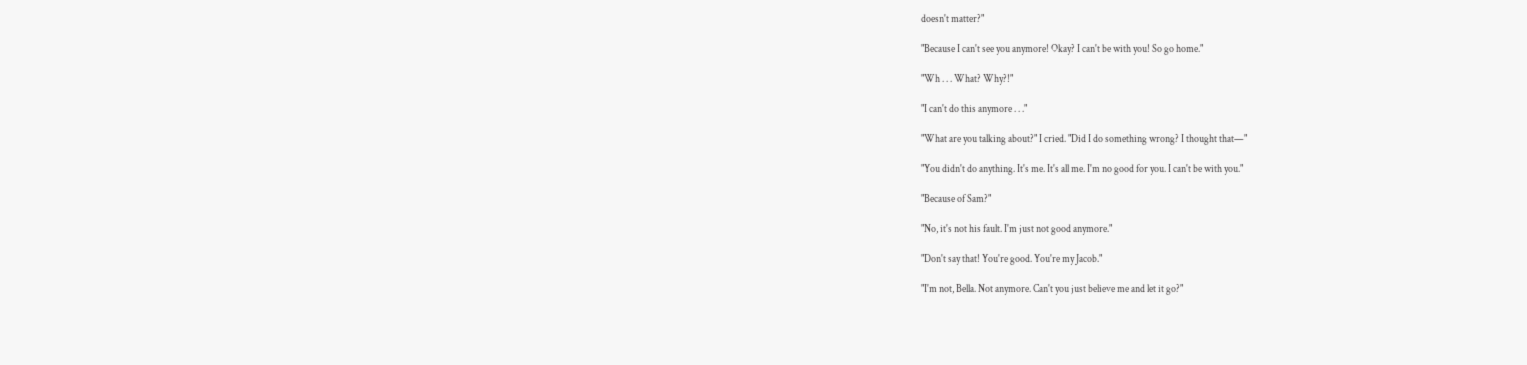doesn't matter?"

"Because I can't see you anymore! Okay? I can't be with you! So go home."

"Wh . . . What? Why?!"

"I can't do this anymore . . ."

"What are you talking about?" I cried. "Did I do something wrong? I thought that—"

"You didn't do anything. It's me. It's all me. I'm no good for you. I can't be with you."

"Because of Sam?"

"No, it's not his fault. I'm just not good anymore."

"Don't say that! You're good. You're my Jacob."

"I'm not, Bella. Not anymore. Can't you just believe me and let it go?"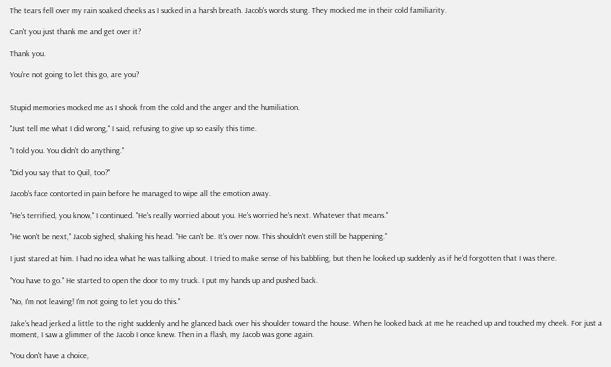The tears fell over my rain soaked cheeks as I sucked in a harsh breath. Jacob's words stung. They mocked me in their cold familiarity.

Can't you just thank me and get over it?

Thank you.

You're not going to let this go, are you?


Stupid memories mocked me as I shook from the cold and the anger and the humiliation.

"Just tell me what I did wrong," I said, refusing to give up so easily this time.

"I told you. You didn't do anything."

"Did you say that to Quil, too?"

Jacob's face contorted in pain before he managed to wipe all the emotion away.

"He's terrified, you know," I continued. "He's really worried about you. He's worried he's next. Whatever that means."

"He won't be next," Jacob sighed, shaking his head. "He can't be. It's over now. This shouldn't even still be happening."

I just stared at him. I had no idea what he was talking about. I tried to make sense of his babbling, but then he looked up suddenly as if he'd forgotten that I was there.

"You have to go." He started to open the door to my truck. I put my hands up and pushed back.

"No, I'm not leaving! I'm not going to let you do this."

Jake's head jerked a little to the right suddenly and he glanced back over his shoulder toward the house. When he looked back at me he reached up and touched my cheek. For just a moment, I saw a glimmer of the Jacob I once knew. Then in a flash, my Jacob was gone again.

"You don't have a choice,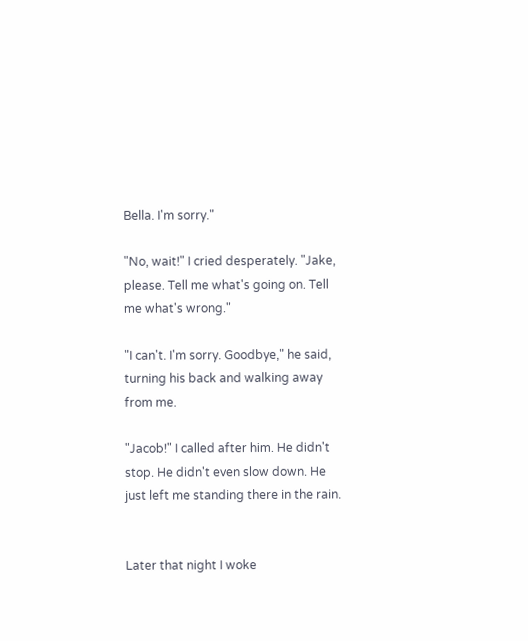Bella. I'm sorry."

"No, wait!" I cried desperately. "Jake, please. Tell me what's going on. Tell me what's wrong."

"I can't. I'm sorry. Goodbye," he said, turning his back and walking away from me.

"Jacob!" I called after him. He didn't stop. He didn't even slow down. He just left me standing there in the rain.


Later that night I woke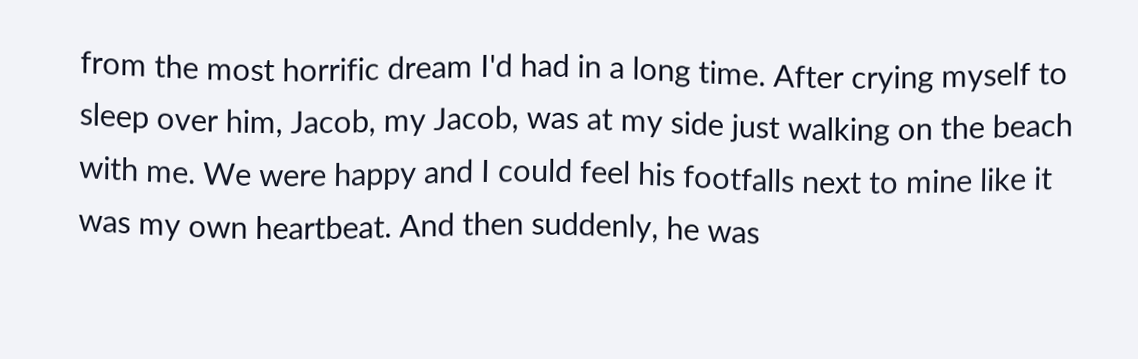from the most horrific dream I'd had in a long time. After crying myself to sleep over him, Jacob, my Jacob, was at my side just walking on the beach with me. We were happy and I could feel his footfalls next to mine like it was my own heartbeat. And then suddenly, he was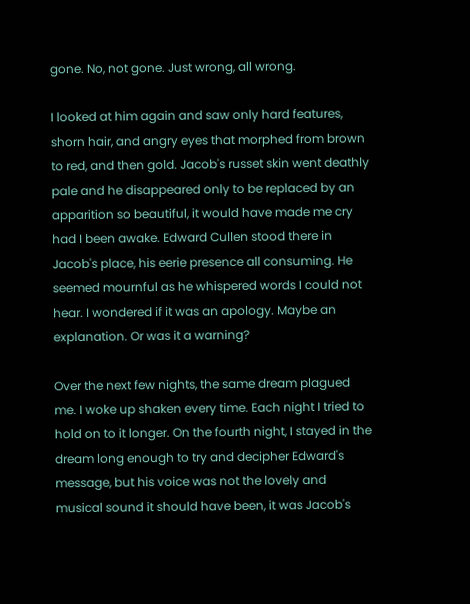gone. No, not gone. Just wrong, all wrong.

I looked at him again and saw only hard features, shorn hair, and angry eyes that morphed from brown to red, and then gold. Jacob's russet skin went deathly pale and he disappeared only to be replaced by an apparition so beautiful, it would have made me cry had I been awake. Edward Cullen stood there in Jacob's place, his eerie presence all consuming. He seemed mournful as he whispered words I could not hear. I wondered if it was an apology. Maybe an explanation. Or was it a warning?

Over the next few nights, the same dream plagued me. I woke up shaken every time. Each night I tried to hold on to it longer. On the fourth night, I stayed in the dream long enough to try and decipher Edward's message, but his voice was not the lovely and musical sound it should have been, it was Jacob's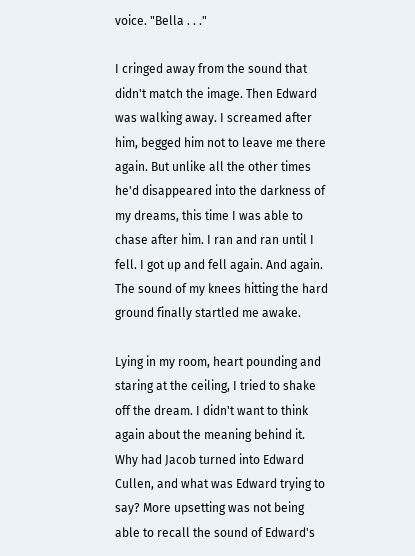voice. "Bella . . ."

I cringed away from the sound that didn't match the image. Then Edward was walking away. I screamed after him, begged him not to leave me there again. But unlike all the other times he'd disappeared into the darkness of my dreams, this time I was able to chase after him. I ran and ran until I fell. I got up and fell again. And again. The sound of my knees hitting the hard ground finally startled me awake.

Lying in my room, heart pounding and staring at the ceiling, I tried to shake off the dream. I didn't want to think again about the meaning behind it. Why had Jacob turned into Edward Cullen, and what was Edward trying to say? More upsetting was not being able to recall the sound of Edward's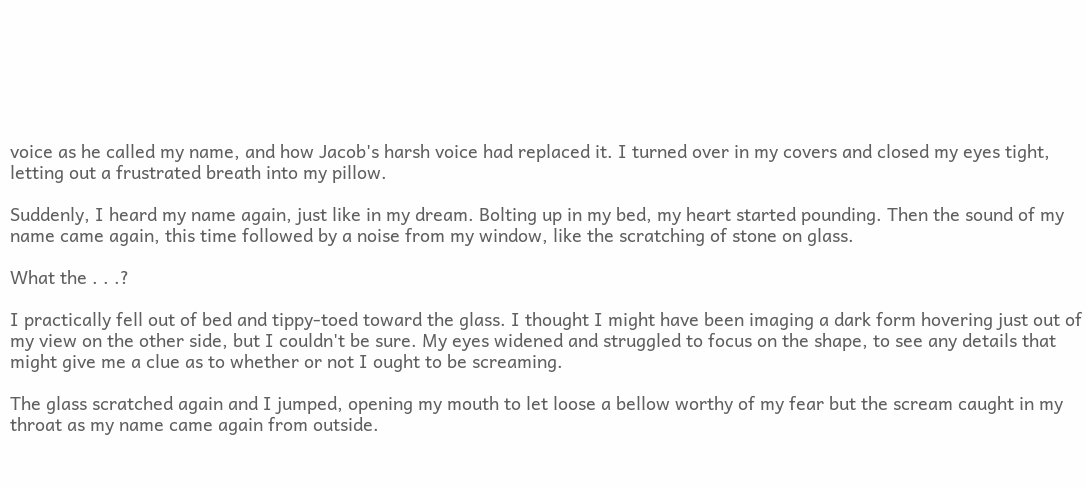voice as he called my name, and how Jacob's harsh voice had replaced it. I turned over in my covers and closed my eyes tight, letting out a frustrated breath into my pillow.

Suddenly, I heard my name again, just like in my dream. Bolting up in my bed, my heart started pounding. Then the sound of my name came again, this time followed by a noise from my window, like the scratching of stone on glass.

What the . . .?

I practically fell out of bed and tippy-toed toward the glass. I thought I might have been imaging a dark form hovering just out of my view on the other side, but I couldn't be sure. My eyes widened and struggled to focus on the shape, to see any details that might give me a clue as to whether or not I ought to be screaming.

The glass scratched again and I jumped, opening my mouth to let loose a bellow worthy of my fear but the scream caught in my throat as my name came again from outside.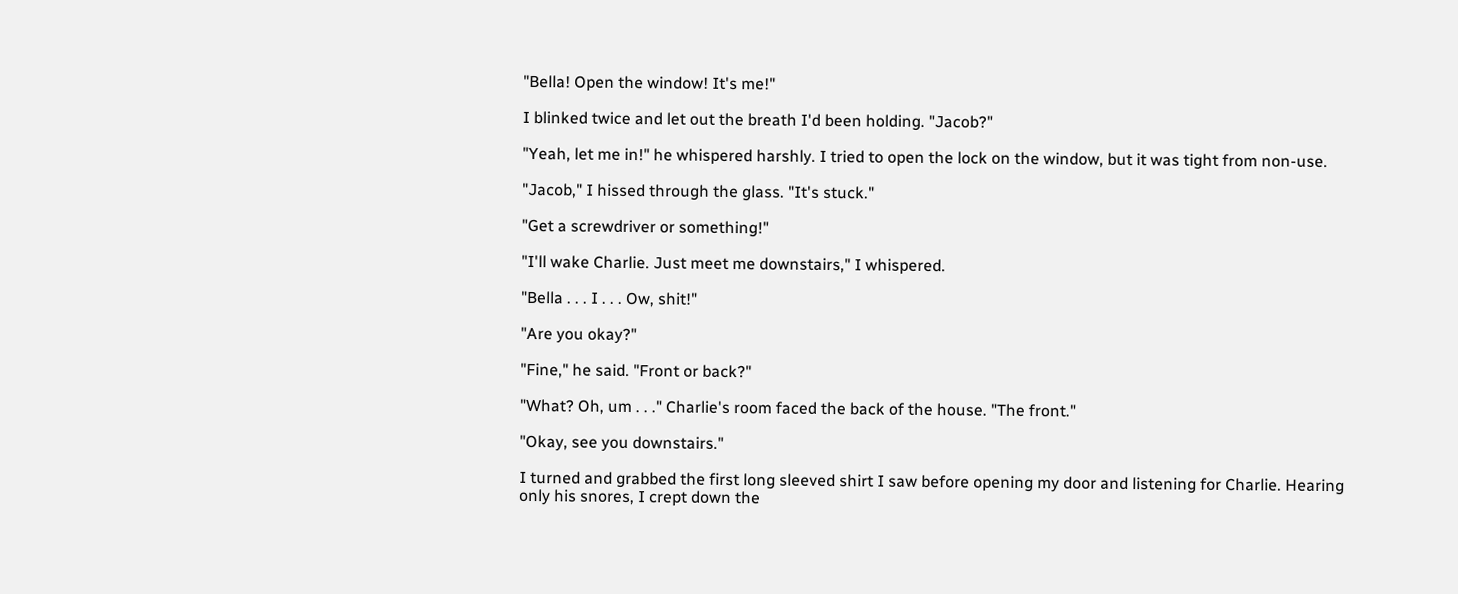"Bella! Open the window! It's me!"

I blinked twice and let out the breath I'd been holding. "Jacob?"

"Yeah, let me in!" he whispered harshly. I tried to open the lock on the window, but it was tight from non-use.

"Jacob," I hissed through the glass. "It's stuck."

"Get a screwdriver or something!"

"I'll wake Charlie. Just meet me downstairs," I whispered.

"Bella . . . I . . . Ow, shit!"

"Are you okay?"

"Fine," he said. "Front or back?"

"What? Oh, um . . ." Charlie's room faced the back of the house. "The front."

"Okay, see you downstairs."

I turned and grabbed the first long sleeved shirt I saw before opening my door and listening for Charlie. Hearing only his snores, I crept down the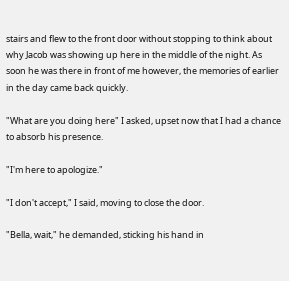stairs and flew to the front door without stopping to think about why Jacob was showing up here in the middle of the night. As soon he was there in front of me however, the memories of earlier in the day came back quickly.

"What are you doing here" I asked, upset now that I had a chance to absorb his presence.

"I'm here to apologize."

"I don't accept," I said, moving to close the door.

"Bella, wait," he demanded, sticking his hand in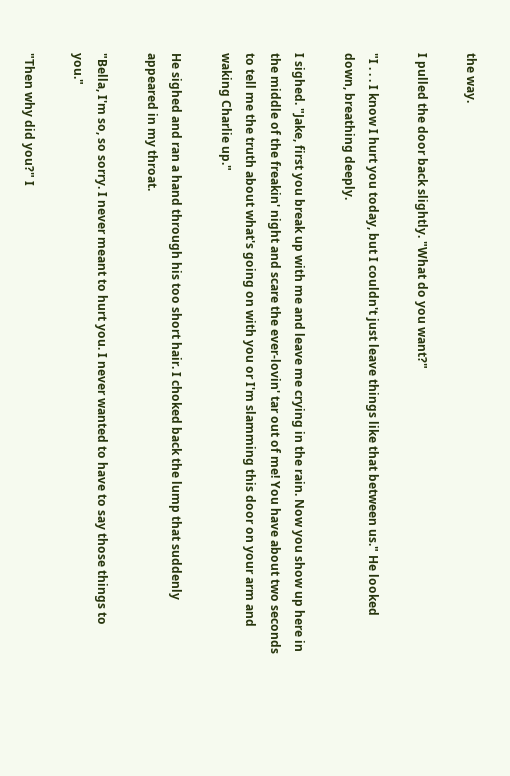the way.

I pulled the door back slightly. "What do you want?"

"I . . . I know I hurt you today, but I couldn't just leave things like that between us." He looked down, breathing deeply.

I sighed. "Jake, first you break up with me and leave me crying in the rain. Now you show up here in the middle of the freakin' night and scare the ever-lovin' tar out of me! You have about two seconds to tell me the truth about what's going on with you or I'm slamming this door on your arm and waking Charlie up."

He sighed and ran a hand through his too short hair. I choked back the lump that suddenly appeared in my throat.

"Bella, I'm so, so sorry. I never meant to hurt you. I never wanted to have to say those things to you."

"Then why did you?" I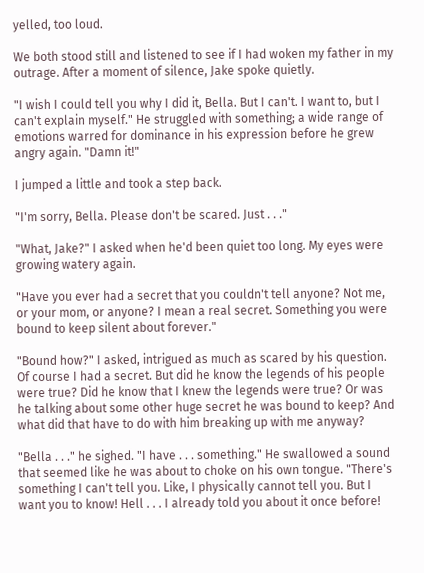yelled, too loud.

We both stood still and listened to see if I had woken my father in my outrage. After a moment of silence, Jake spoke quietly.

"I wish I could tell you why I did it, Bella. But I can't. I want to, but I can't explain myself." He struggled with something; a wide range of emotions warred for dominance in his expression before he grew angry again. "Damn it!"

I jumped a little and took a step back.

"I'm sorry, Bella. Please don't be scared. Just . . ."

"What, Jake?" I asked when he'd been quiet too long. My eyes were growing watery again.

"Have you ever had a secret that you couldn't tell anyone? Not me, or your mom, or anyone? I mean a real secret. Something you were bound to keep silent about forever."

"Bound how?" I asked, intrigued as much as scared by his question. Of course I had a secret. But did he know the legends of his people were true? Did he know that I knew the legends were true? Or was he talking about some other huge secret he was bound to keep? And what did that have to do with him breaking up with me anyway?

"Bella . . ." he sighed. "I have . . . something." He swallowed a sound that seemed like he was about to choke on his own tongue. "There's something I can't tell you. Like, I physically cannot tell you. But I want you to know! Hell . . . I already told you about it once before!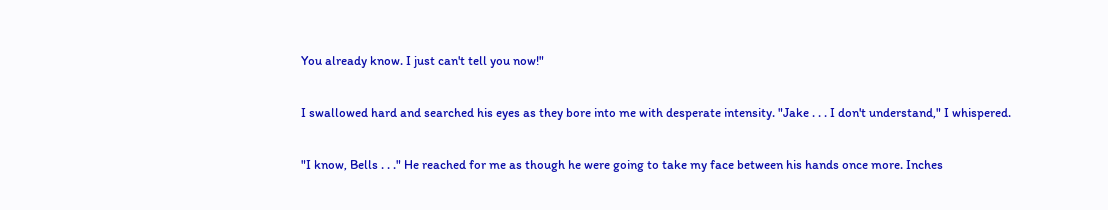You already know. I just can't tell you now!"

I swallowed hard and searched his eyes as they bore into me with desperate intensity. "Jake . . . I don't understand," I whispered.

"I know, Bells . . ." He reached for me as though he were going to take my face between his hands once more. Inches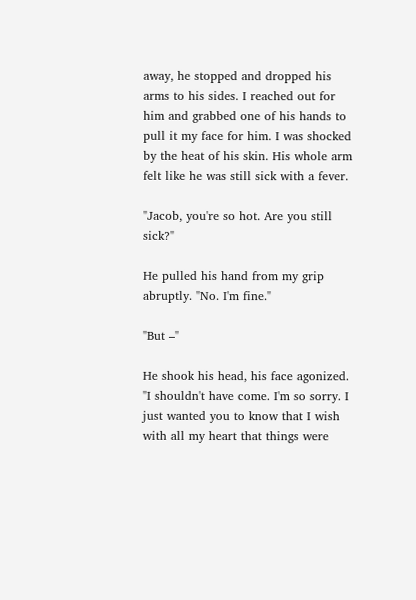away, he stopped and dropped his arms to his sides. I reached out for him and grabbed one of his hands to pull it my face for him. I was shocked by the heat of his skin. His whole arm felt like he was still sick with a fever.

"Jacob, you're so hot. Are you still sick?"

He pulled his hand from my grip abruptly. "No. I'm fine."

"But –"

He shook his head, his face agonized. "I shouldn't have come. I'm so sorry. I just wanted you to know that I wish with all my heart that things were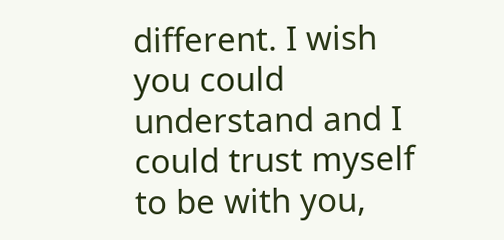different. I wish you could understand and I could trust myself to be with you,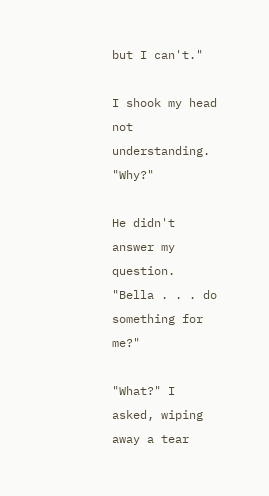but I can't."

I shook my head not understanding. "Why?"

He didn't answer my question. "Bella . . . do something for me?"

"What?" I asked, wiping away a tear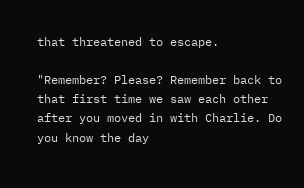that threatened to escape.

"Remember? Please? Remember back to that first time we saw each other after you moved in with Charlie. Do you know the day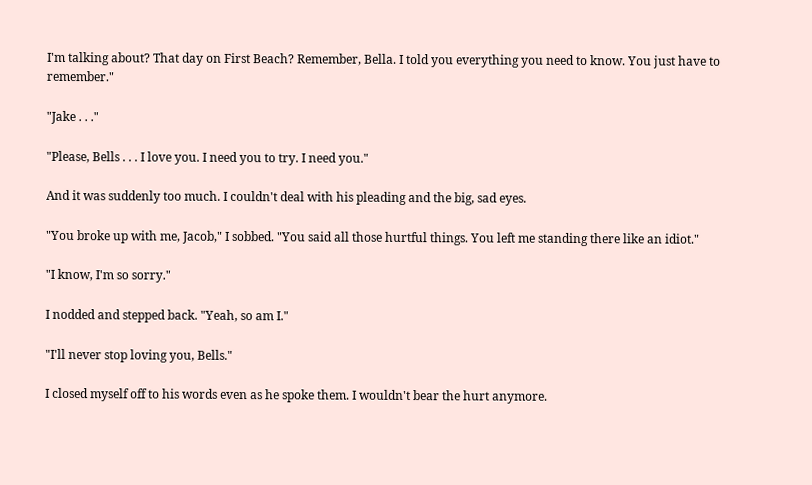I'm talking about? That day on First Beach? Remember, Bella. I told you everything you need to know. You just have to remember."

"Jake . . ."

"Please, Bells . . . I love you. I need you to try. I need you."

And it was suddenly too much. I couldn't deal with his pleading and the big, sad eyes.

"You broke up with me, Jacob," I sobbed. "You said all those hurtful things. You left me standing there like an idiot."

"I know, I'm so sorry."

I nodded and stepped back. "Yeah, so am I."

"I'll never stop loving you, Bells."

I closed myself off to his words even as he spoke them. I wouldn't bear the hurt anymore.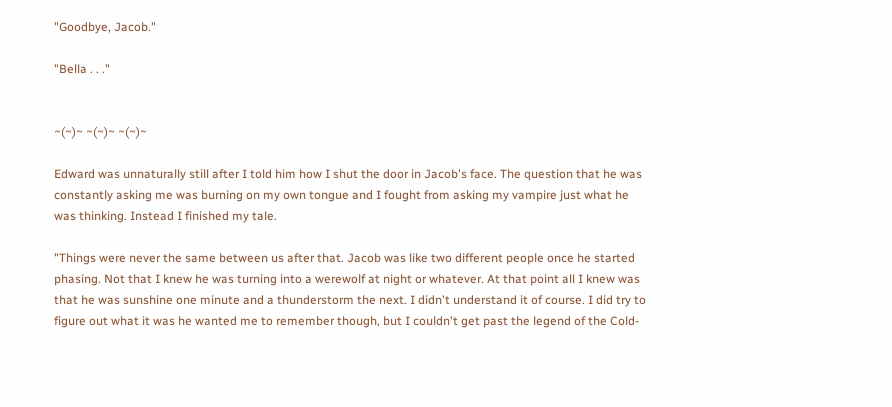"Goodbye, Jacob."

"Bella . . ."


~(~)~ ~(~)~ ~(~)~

Edward was unnaturally still after I told him how I shut the door in Jacob's face. The question that he was constantly asking me was burning on my own tongue and I fought from asking my vampire just what he was thinking. Instead I finished my tale.

"Things were never the same between us after that. Jacob was like two different people once he started phasing. Not that I knew he was turning into a werewolf at night or whatever. At that point all I knew was that he was sunshine one minute and a thunderstorm the next. I didn't understand it of course. I did try to figure out what it was he wanted me to remember though, but I couldn't get past the legend of the Cold-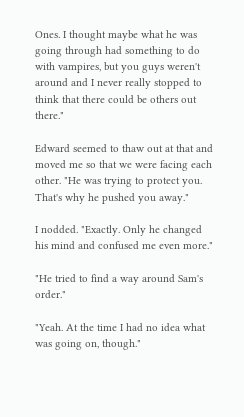Ones. I thought maybe what he was going through had something to do with vampires, but you guys weren't around and I never really stopped to think that there could be others out there."

Edward seemed to thaw out at that and moved me so that we were facing each other. "He was trying to protect you. That's why he pushed you away."

I nodded. "Exactly. Only he changed his mind and confused me even more."

"He tried to find a way around Sam's order."

"Yeah. At the time I had no idea what was going on, though."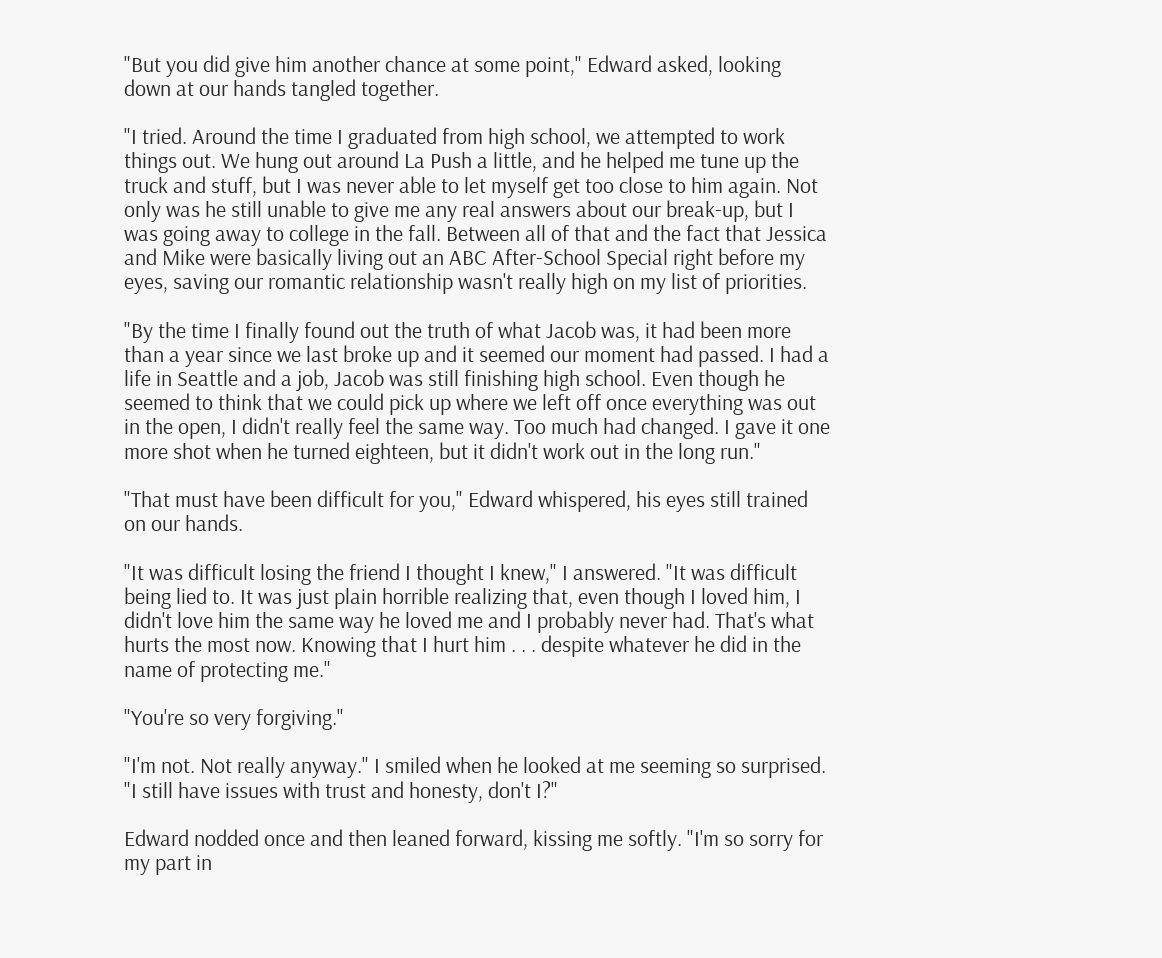"But you did give him another chance at some point," Edward asked, looking down at our hands tangled together.

"I tried. Around the time I graduated from high school, we attempted to work things out. We hung out around La Push a little, and he helped me tune up the truck and stuff, but I was never able to let myself get too close to him again. Not only was he still unable to give me any real answers about our break-up, but I was going away to college in the fall. Between all of that and the fact that Jessica and Mike were basically living out an ABC After-School Special right before my eyes, saving our romantic relationship wasn't really high on my list of priorities.

"By the time I finally found out the truth of what Jacob was, it had been more than a year since we last broke up and it seemed our moment had passed. I had a life in Seattle and a job, Jacob was still finishing high school. Even though he seemed to think that we could pick up where we left off once everything was out in the open, I didn't really feel the same way. Too much had changed. I gave it one more shot when he turned eighteen, but it didn't work out in the long run."

"That must have been difficult for you," Edward whispered, his eyes still trained on our hands.

"It was difficult losing the friend I thought I knew," I answered. "It was difficult being lied to. It was just plain horrible realizing that, even though I loved him, I didn't love him the same way he loved me and I probably never had. That's what hurts the most now. Knowing that I hurt him . . . despite whatever he did in the name of protecting me."

"You're so very forgiving."

"I'm not. Not really anyway." I smiled when he looked at me seeming so surprised. "I still have issues with trust and honesty, don't I?"

Edward nodded once and then leaned forward, kissing me softly. "I'm so sorry for my part in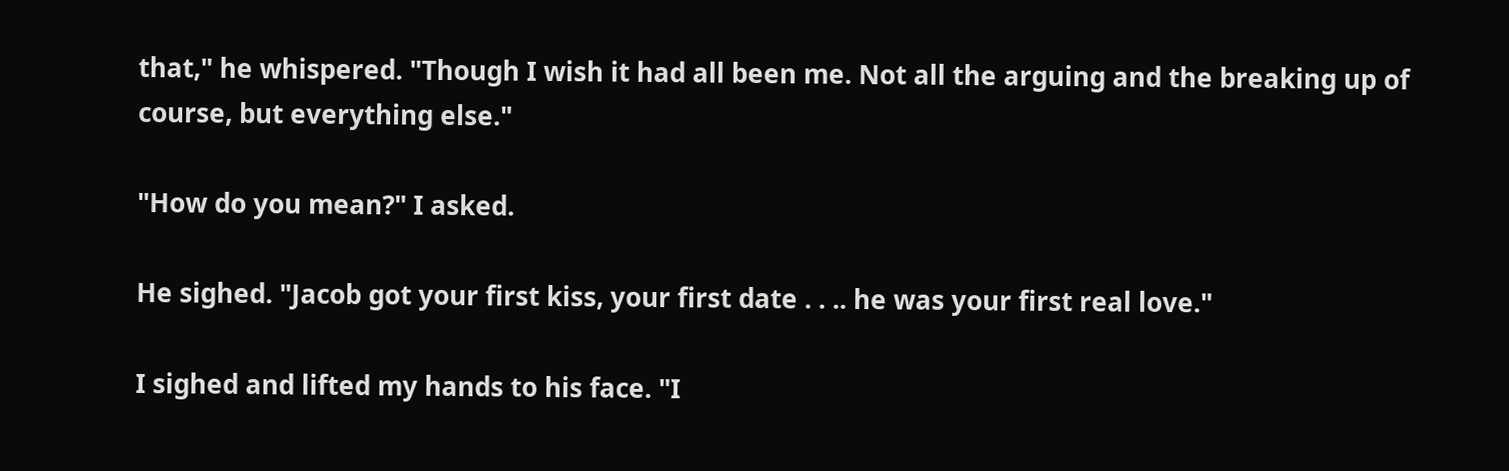that," he whispered. "Though I wish it had all been me. Not all the arguing and the breaking up of course, but everything else."

"How do you mean?" I asked.

He sighed. "Jacob got your first kiss, your first date . . .. he was your first real love."

I sighed and lifted my hands to his face. "I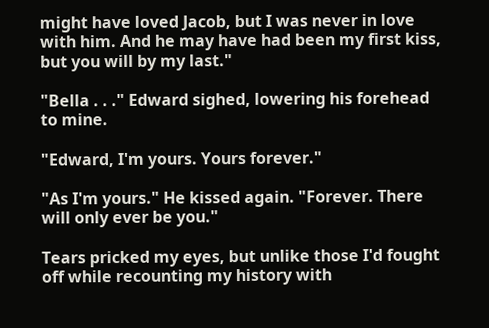might have loved Jacob, but I was never in love with him. And he may have had been my first kiss, but you will by my last."

"Bella . . ." Edward sighed, lowering his forehead to mine.

"Edward, I'm yours. Yours forever."

"As I'm yours." He kissed again. "Forever. There will only ever be you."

Tears pricked my eyes, but unlike those I'd fought off while recounting my history with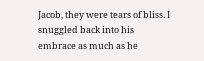Jacob, they were tears of bliss. I snuggled back into his embrace as much as he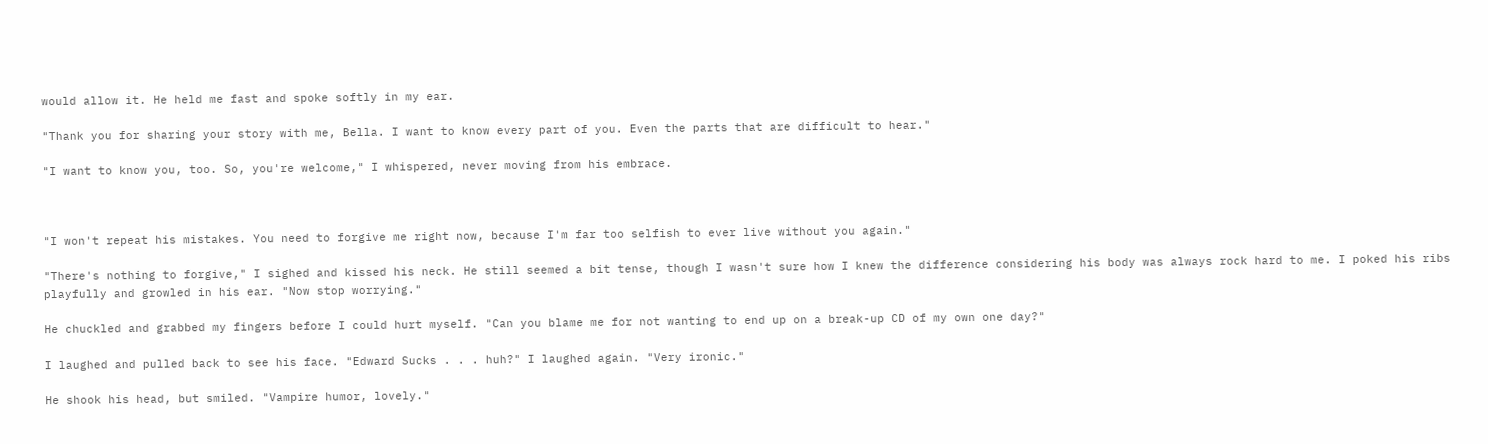would allow it. He held me fast and spoke softly in my ear.

"Thank you for sharing your story with me, Bella. I want to know every part of you. Even the parts that are difficult to hear."

"I want to know you, too. So, you're welcome," I whispered, never moving from his embrace.



"I won't repeat his mistakes. You need to forgive me right now, because I'm far too selfish to ever live without you again."

"There's nothing to forgive," I sighed and kissed his neck. He still seemed a bit tense, though I wasn't sure how I knew the difference considering his body was always rock hard to me. I poked his ribs playfully and growled in his ear. "Now stop worrying."

He chuckled and grabbed my fingers before I could hurt myself. "Can you blame me for not wanting to end up on a break-up CD of my own one day?"

I laughed and pulled back to see his face. "Edward Sucks . . . huh?" I laughed again. "Very ironic."

He shook his head, but smiled. "Vampire humor, lovely."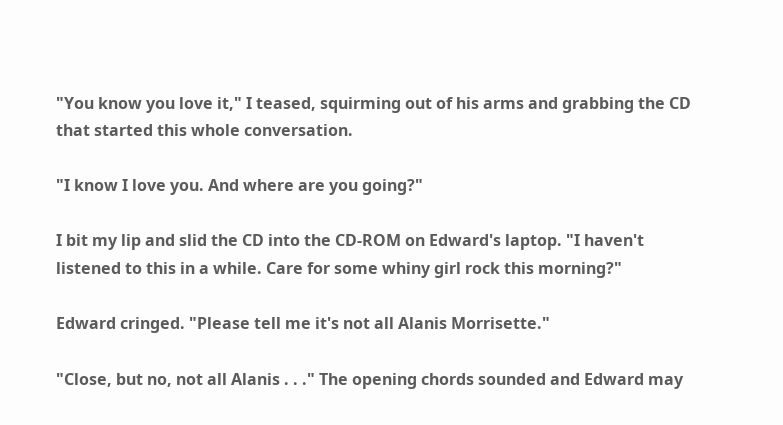"You know you love it," I teased, squirming out of his arms and grabbing the CD that started this whole conversation.

"I know I love you. And where are you going?"

I bit my lip and slid the CD into the CD-ROM on Edward's laptop. "I haven't listened to this in a while. Care for some whiny girl rock this morning?"

Edward cringed. "Please tell me it's not all Alanis Morrisette."

"Close, but no, not all Alanis . . ." The opening chords sounded and Edward may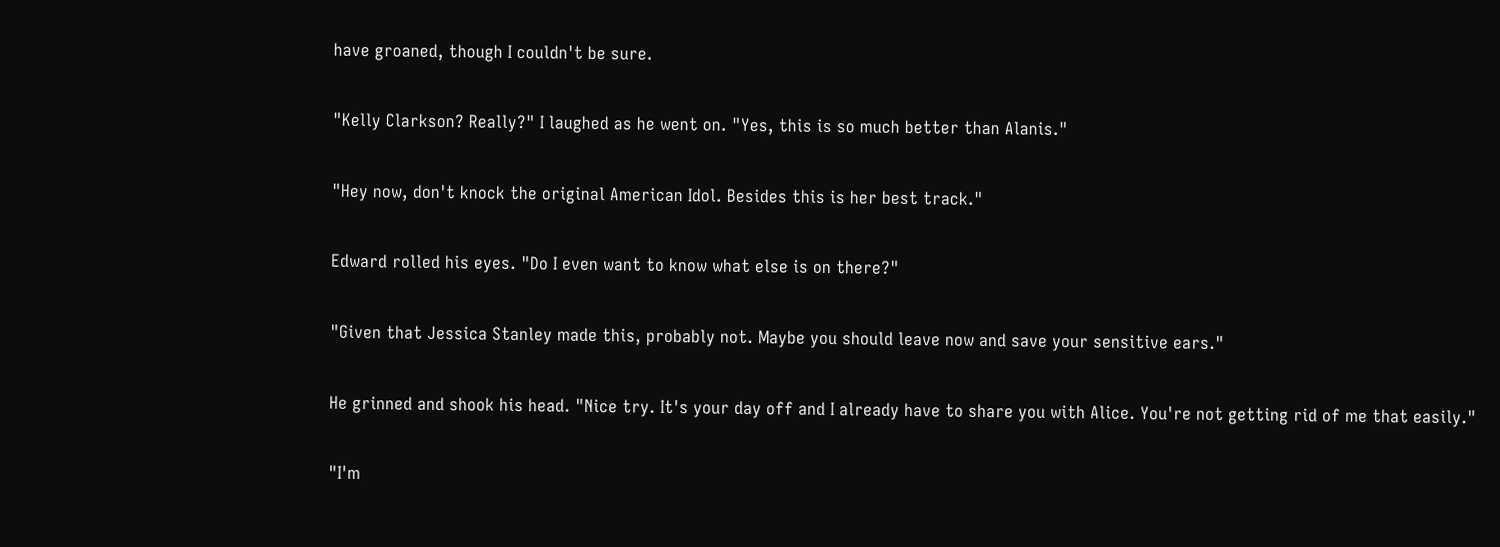have groaned, though I couldn't be sure.

"Kelly Clarkson? Really?" I laughed as he went on. "Yes, this is so much better than Alanis."

"Hey now, don't knock the original American Idol. Besides this is her best track."

Edward rolled his eyes. "Do I even want to know what else is on there?"

"Given that Jessica Stanley made this, probably not. Maybe you should leave now and save your sensitive ears."

He grinned and shook his head. "Nice try. It's your day off and I already have to share you with Alice. You're not getting rid of me that easily."

"I'm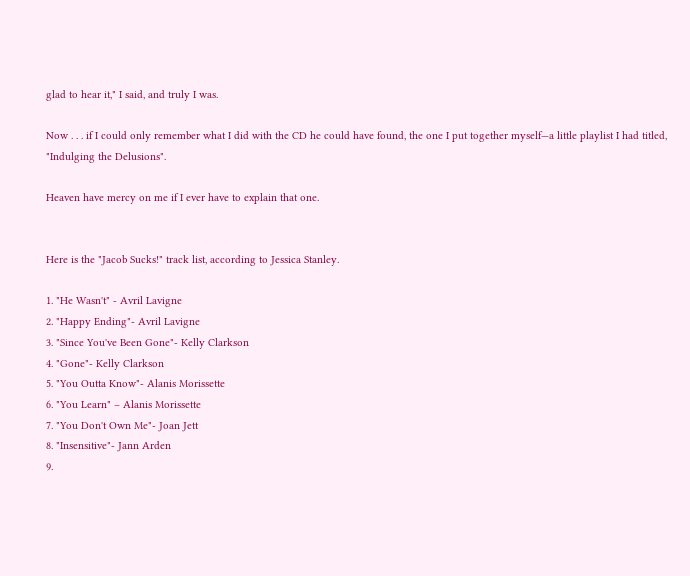glad to hear it," I said, and truly I was.

Now . . . if I could only remember what I did with the CD he could have found, the one I put together myself—a little playlist I had titled, "Indulging the Delusions".

Heaven have mercy on me if I ever have to explain that one.


Here is the "Jacob Sucks!" track list, according to Jessica Stanley.

1. "He Wasn't" - Avril Lavigne
2. "Happy Ending"- Avril Lavigne
3. "Since You've Been Gone"- Kelly Clarkson
4. "Gone"- Kelly Clarkson
5. "You Outta Know"- Alanis Morissette
6. "You Learn" – Alanis Morissette
7. "You Don't Own Me"- Joan Jett
8. "Insensitive"- Jann Arden
9.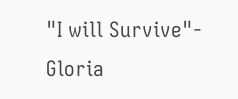"I will Survive"- Gloria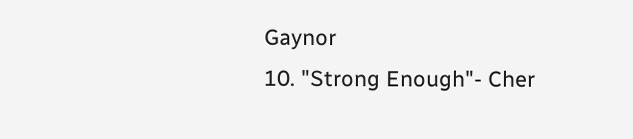Gaynor
10. "Strong Enough"- Cher